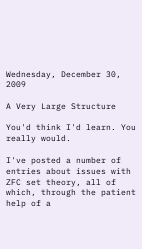Wednesday, December 30, 2009

A Very Large Structure

You'd think I'd learn. You really would.

I've posted a number of entries about issues with ZFC set theory, all of which, through the patient help of a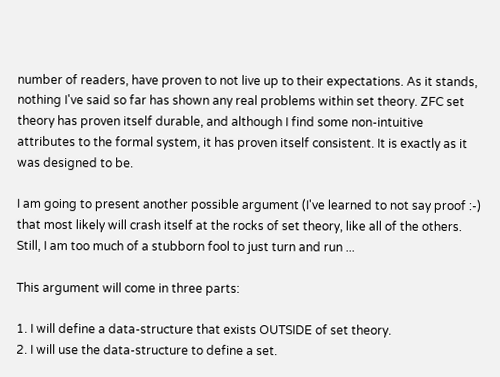number of readers, have proven to not live up to their expectations. As it stands, nothing I've said so far has shown any real problems within set theory. ZFC set theory has proven itself durable, and although I find some non-intuitive attributes to the formal system, it has proven itself consistent. It is exactly as it was designed to be.

I am going to present another possible argument (I've learned to not say proof :-) that most likely will crash itself at the rocks of set theory, like all of the others. Still, I am too much of a stubborn fool to just turn and run ...

This argument will come in three parts:

1. I will define a data-structure that exists OUTSIDE of set theory.
2. I will use the data-structure to define a set.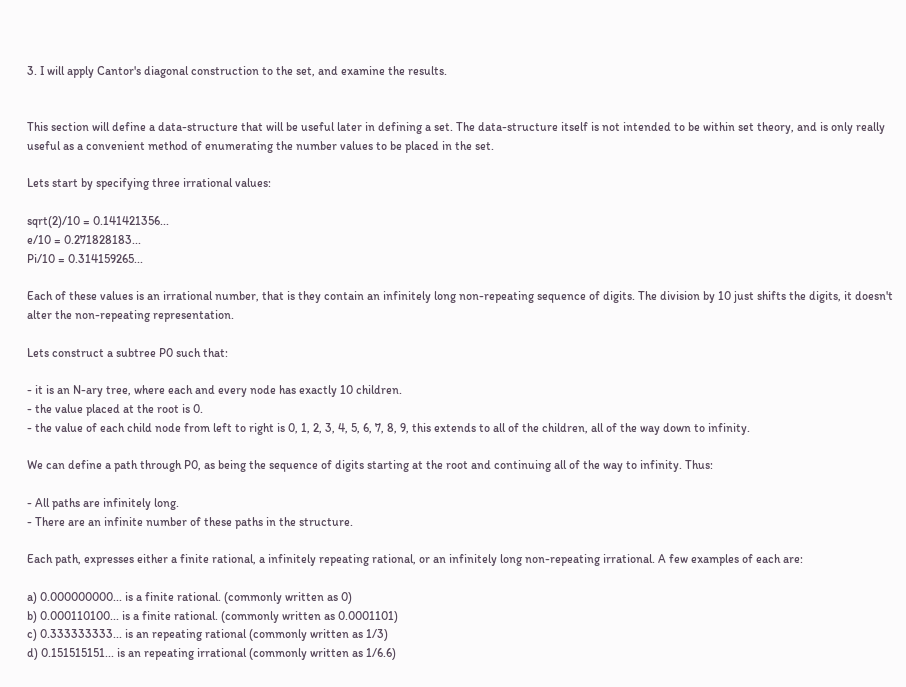3. I will apply Cantor's diagonal construction to the set, and examine the results.


This section will define a data-structure that will be useful later in defining a set. The data-structure itself is not intended to be within set theory, and is only really useful as a convenient method of enumerating the number values to be placed in the set.

Lets start by specifying three irrational values:

sqrt(2)/10 = 0.141421356...
e/10 = 0.271828183...
Pi/10 = 0.314159265...

Each of these values is an irrational number, that is they contain an infinitely long non-repeating sequence of digits. The division by 10 just shifts the digits, it doesn't alter the non-repeating representation.

Lets construct a subtree P0 such that:

- it is an N-ary tree, where each and every node has exactly 10 children.
- the value placed at the root is 0.
- the value of each child node from left to right is 0, 1, 2, 3, 4, 5, 6, 7, 8, 9, this extends to all of the children, all of the way down to infinity.

We can define a path through P0, as being the sequence of digits starting at the root and continuing all of the way to infinity. Thus:

- All paths are infinitely long.
- There are an infinite number of these paths in the structure.

Each path, expresses either a finite rational, a infinitely repeating rational, or an infinitely long non-repeating irrational. A few examples of each are:

a) 0.000000000... is a finite rational. (commonly written as 0)
b) 0.000110100... is a finite rational. (commonly written as 0.0001101)
c) 0.333333333... is an repeating rational (commonly written as 1/3)
d) 0.151515151... is an repeating irrational (commonly written as 1/6.6)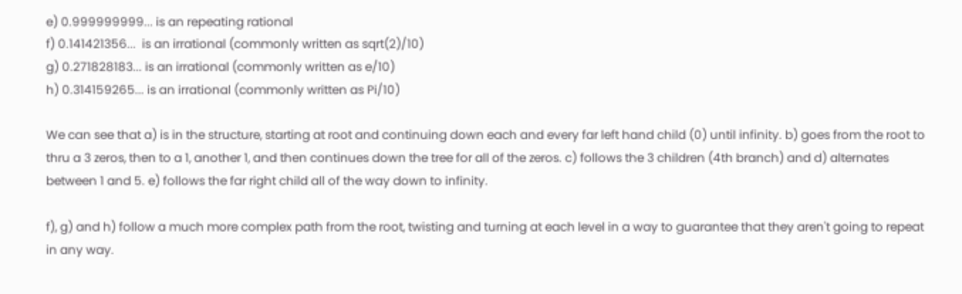e) 0.999999999... is an repeating rational
f) 0.141421356...  is an irrational (commonly written as sqrt(2)/10)
g) 0.271828183... is an irrational (commonly written as e/10)
h) 0.314159265... is an irrational (commonly written as Pi/10)

We can see that a) is in the structure, starting at root and continuing down each and every far left hand child (0) until infinity. b) goes from the root to thru a 3 zeros, then to a 1, another 1, and then continues down the tree for all of the zeros. c) follows the 3 children (4th branch) and d) alternates between 1 and 5. e) follows the far right child all of the way down to infinity.

f), g) and h) follow a much more complex path from the root, twisting and turning at each level in a way to guarantee that they aren't going to repeat in any way.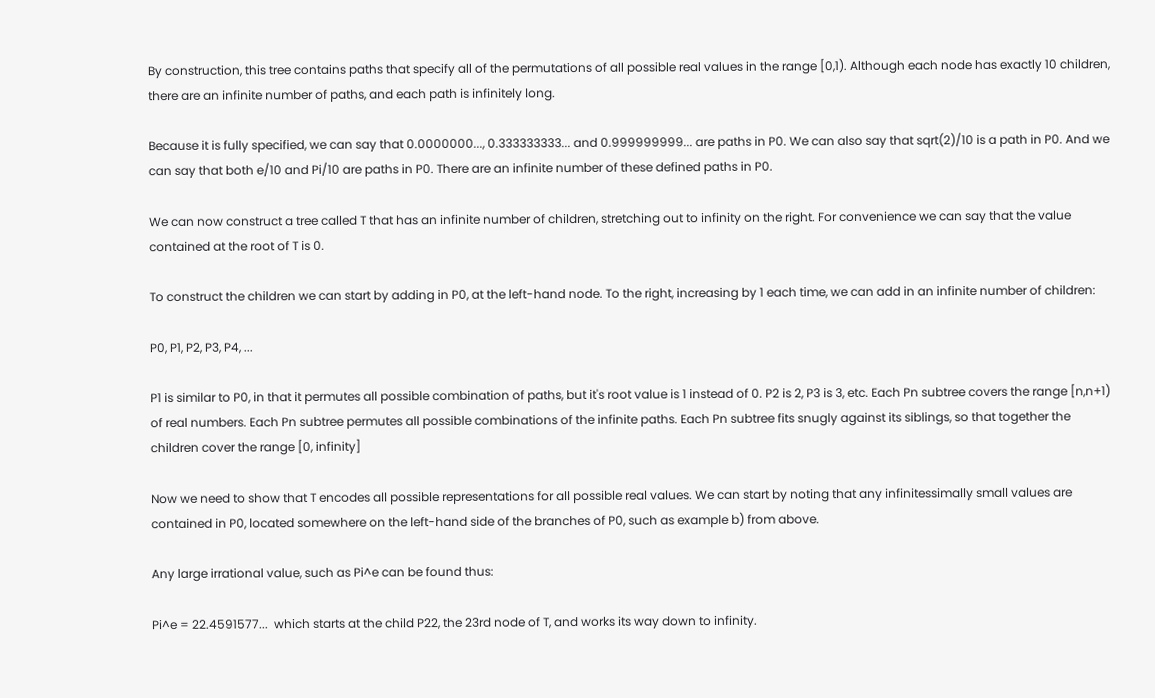By construction, this tree contains paths that specify all of the permutations of all possible real values in the range [0,1). Although each node has exactly 10 children, there are an infinite number of paths, and each path is infinitely long.

Because it is fully specified, we can say that 0.0000000..., 0.333333333... and 0.999999999... are paths in P0. We can also say that sqrt(2)/10 is a path in P0. And we can say that both e/10 and Pi/10 are paths in P0. There are an infinite number of these defined paths in P0.

We can now construct a tree called T that has an infinite number of children, stretching out to infinity on the right. For convenience we can say that the value contained at the root of T is 0.

To construct the children we can start by adding in P0, at the left-hand node. To the right, increasing by 1 each time, we can add in an infinite number of children:

P0, P1, P2, P3, P4, ...

P1 is similar to P0, in that it permutes all possible combination of paths, but it's root value is 1 instead of 0. P2 is 2, P3 is 3, etc. Each Pn subtree covers the range [n,n+1) of real numbers. Each Pn subtree permutes all possible combinations of the infinite paths. Each Pn subtree fits snugly against its siblings, so that together the children cover the range [0, infinity]

Now we need to show that T encodes all possible representations for all possible real values. We can start by noting that any infinitessimally small values are contained in P0, located somewhere on the left-hand side of the branches of P0, such as example b) from above.

Any large irrational value, such as Pi^e can be found thus:

Pi^e = 22.4591577...  which starts at the child P22, the 23rd node of T, and works its way down to infinity.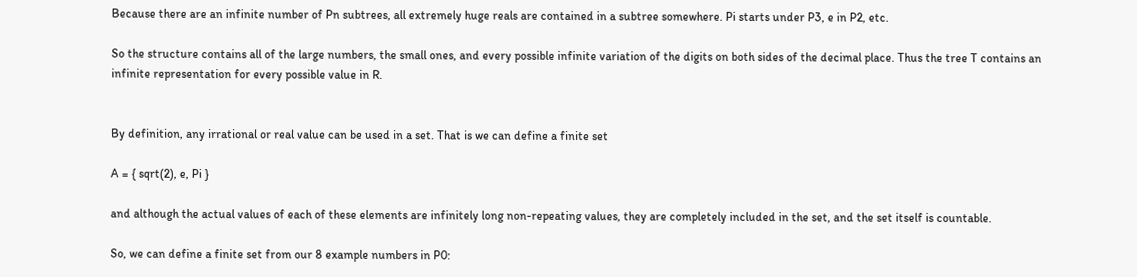Because there are an infinite number of Pn subtrees, all extremely huge reals are contained in a subtree somewhere. Pi starts under P3, e in P2, etc.

So the structure contains all of the large numbers, the small ones, and every possible infinite variation of the digits on both sides of the decimal place. Thus the tree T contains an infinite representation for every possible value in R.


By definition, any irrational or real value can be used in a set. That is we can define a finite set

A = { sqrt(2), e, Pi }

and although the actual values of each of these elements are infinitely long non-repeating values, they are completely included in the set, and the set itself is countable.

So, we can define a finite set from our 8 example numbers in P0: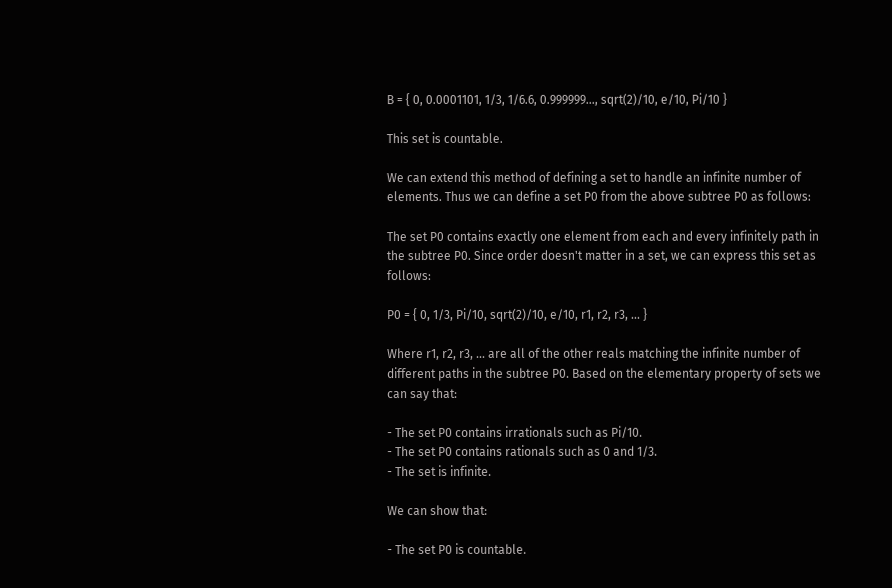B = { 0, 0.0001101, 1/3, 1/6.6, 0.999999..., sqrt(2)/10, e/10, Pi/10 }

This set is countable.

We can extend this method of defining a set to handle an infinite number of elements. Thus we can define a set P0 from the above subtree P0 as follows:

The set P0 contains exactly one element from each and every infinitely path in the subtree P0. Since order doesn't matter in a set, we can express this set as follows:

P0 = { 0, 1/3, Pi/10, sqrt(2)/10, e/10, r1, r2, r3, ... }

Where r1, r2, r3, ... are all of the other reals matching the infinite number of different paths in the subtree P0. Based on the elementary property of sets we can say that:

- The set P0 contains irrationals such as Pi/10.
- The set P0 contains rationals such as 0 and 1/3.
- The set is infinite.

We can show that:

- The set P0 is countable.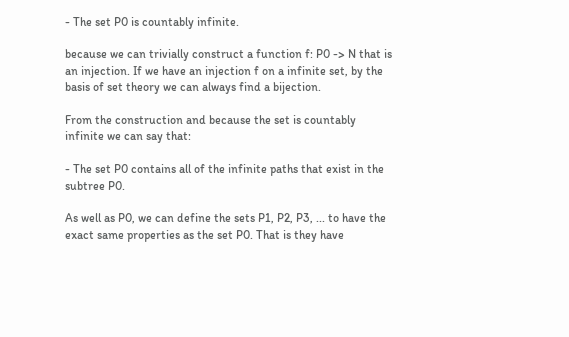- The set P0 is countably infinite.

because we can trivially construct a function f: P0 -> N that is an injection. If we have an injection f on a infinite set, by the basis of set theory we can always find a bijection.

From the construction and because the set is countably infinite we can say that:

- The set P0 contains all of the infinite paths that exist in the subtree P0.

As well as P0, we can define the sets P1, P2, P3, ... to have the exact same properties as the set P0. That is they have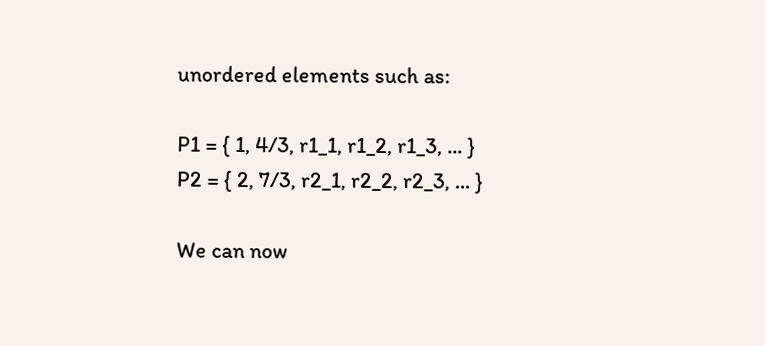unordered elements such as:

P1 = { 1, 4/3, r1_1, r1_2, r1_3, ... }
P2 = { 2, 7/3, r2_1, r2_2, r2_3, ... }

We can now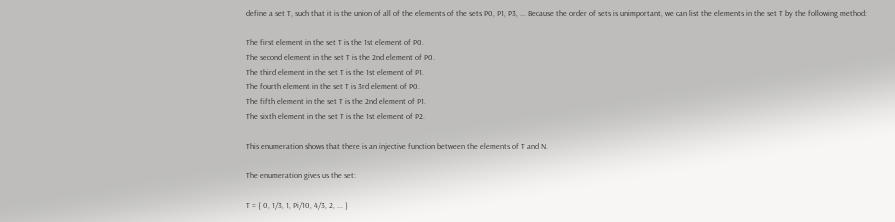define a set T, such that it is the union of all of the elements of the sets P0, P1, P3, ... Because the order of sets is unimportant, we can list the elements in the set T by the following method:

The first element in the set T is the 1st element of P0.
The second element in the set T is the 2nd element of P0.
The third element in the set T is the 1st element of P1.
The fourth element in the set T is 3rd element of P0.
The fifth element in the set T is the 2nd element of P1.
The sixth element in the set T is the 1st element of P2.

This enumeration shows that there is an injective function between the elements of T and N.

The enumeration gives us the set:

T = { 0, 1/3, 1, Pi/10, 4/3, 2, ... }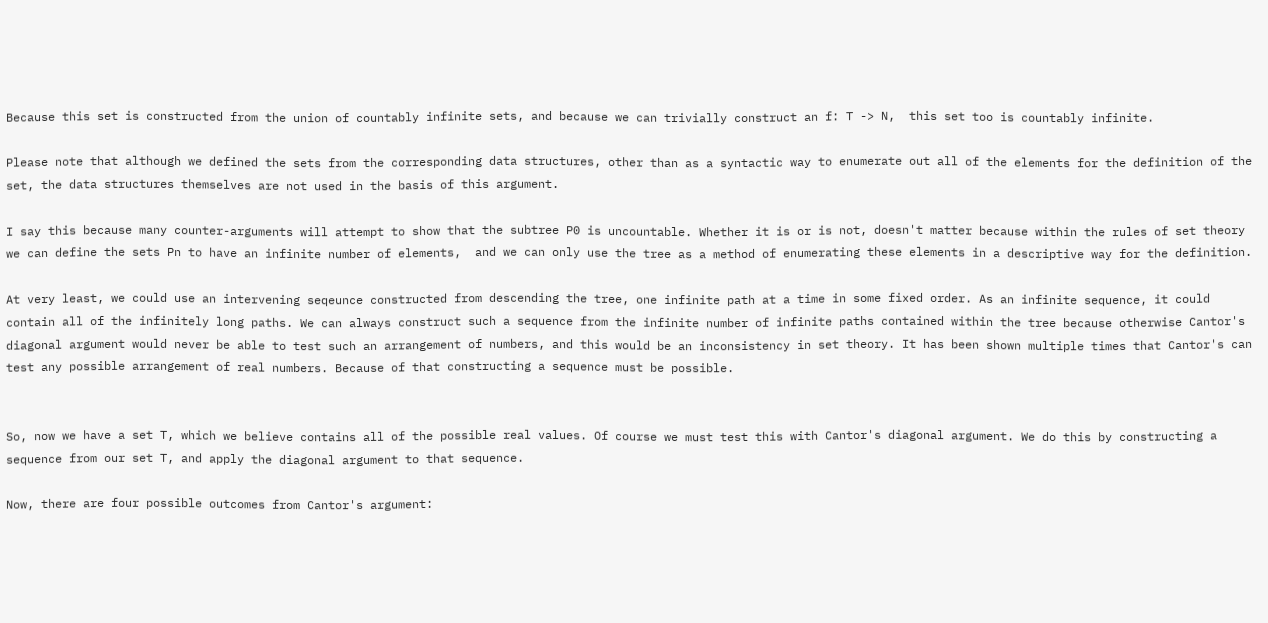Because this set is constructed from the union of countably infinite sets, and because we can trivially construct an f: T -> N,  this set too is countably infinite.

Please note that although we defined the sets from the corresponding data structures, other than as a syntactic way to enumerate out all of the elements for the definition of the set, the data structures themselves are not used in the basis of this argument.

I say this because many counter-arguments will attempt to show that the subtree P0 is uncountable. Whether it is or is not, doesn't matter because within the rules of set theory we can define the sets Pn to have an infinite number of elements,  and we can only use the tree as a method of enumerating these elements in a descriptive way for the definition.

At very least, we could use an intervening seqeunce constructed from descending the tree, one infinite path at a time in some fixed order. As an infinite sequence, it could contain all of the infinitely long paths. We can always construct such a sequence from the infinite number of infinite paths contained within the tree because otherwise Cantor's diagonal argument would never be able to test such an arrangement of numbers, and this would be an inconsistency in set theory. It has been shown multiple times that Cantor's can test any possible arrangement of real numbers. Because of that constructing a sequence must be possible.


So, now we have a set T, which we believe contains all of the possible real values. Of course we must test this with Cantor's diagonal argument. We do this by constructing a sequence from our set T, and apply the diagonal argument to that sequence.

Now, there are four possible outcomes from Cantor's argument: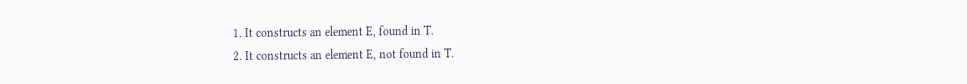1. It constructs an element E, found in T.
2. It constructs an element E, not found in T.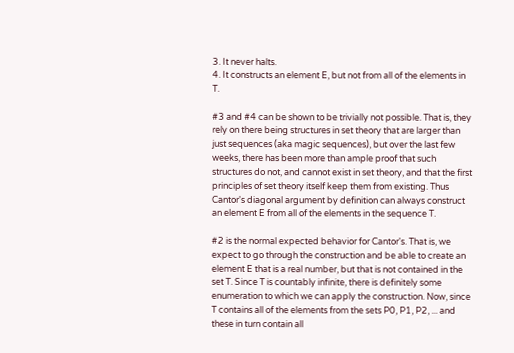3. It never halts.
4. It constructs an element E, but not from all of the elements in T.

#3 and #4 can be shown to be trivially not possible. That is, they rely on there being structures in set theory that are larger than just sequences (aka magic sequences), but over the last few weeks, there has been more than ample proof that such structures do not, and cannot exist in set theory, and that the first principles of set theory itself keep them from existing. Thus Cantor's diagonal argument by definition can always construct an element E from all of the elements in the sequence T.

#2 is the normal expected behavior for Cantor's. That is, we expect to go through the construction and be able to create an element E that is a real number, but that is not contained in the set T. Since T is countably infinite, there is definitely some enumeration to which we can apply the construction. Now, since T contains all of the elements from the sets P0, P1, P2, ... and these in turn contain all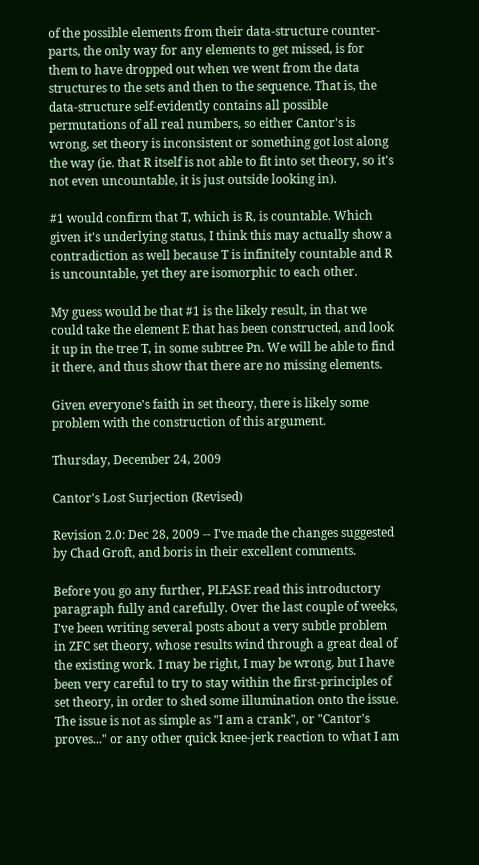of the possible elements from their data-structure counter-parts, the only way for any elements to get missed, is for them to have dropped out when we went from the data structures to the sets and then to the sequence. That is, the data-structure self-evidently contains all possible permutations of all real numbers, so either Cantor's is wrong, set theory is inconsistent or something got lost along the way (ie. that R itself is not able to fit into set theory, so it's not even uncountable, it is just outside looking in).

#1 would confirm that T, which is R, is countable. Which given it's underlying status, I think this may actually show a contradiction as well because T is infinitely countable and R is uncountable, yet they are isomorphic to each other.

My guess would be that #1 is the likely result, in that we could take the element E that has been constructed, and look it up in the tree T, in some subtree Pn. We will be able to find it there, and thus show that there are no missing elements.

Given everyone's faith in set theory, there is likely some problem with the construction of this argument.

Thursday, December 24, 2009

Cantor's Lost Surjection (Revised)

Revision 2.0: Dec 28, 2009 -- I've made the changes suggested by Chad Groft, and boris in their excellent comments.

Before you go any further, PLEASE read this introductory paragraph fully and carefully. Over the last couple of weeks, I've been writing several posts about a very subtle problem in ZFC set theory, whose results wind through a great deal of the existing work. I may be right, I may be wrong, but I have been very careful to try to stay within the first-principles of set theory, in order to shed some illumination onto the issue. The issue is not as simple as "I am a crank", or "Cantor's proves..." or any other quick knee-jerk reaction to what I am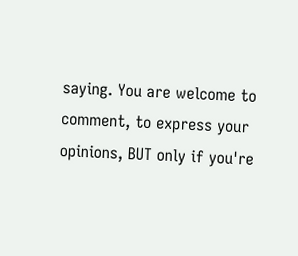saying. You are welcome to comment, to express your opinions, BUT only if you're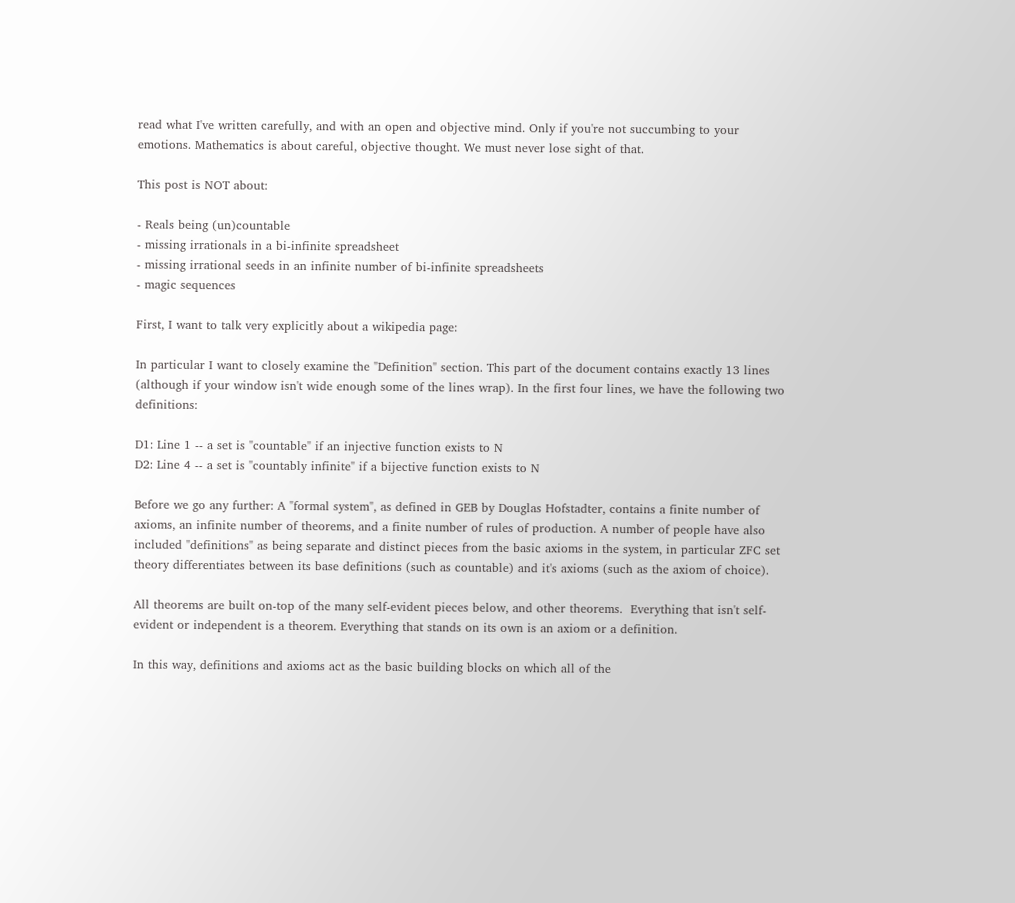read what I've written carefully, and with an open and objective mind. Only if you're not succumbing to your emotions. Mathematics is about careful, objective thought. We must never lose sight of that.

This post is NOT about:

- Reals being (un)countable
- missing irrationals in a bi-infinite spreadsheet
- missing irrational seeds in an infinite number of bi-infinite spreadsheets
- magic sequences

First, I want to talk very explicitly about a wikipedia page:

In particular I want to closely examine the "Definition" section. This part of the document contains exactly 13 lines (although if your window isn't wide enough some of the lines wrap). In the first four lines, we have the following two definitions:

D1: Line 1 -- a set is "countable" if an injective function exists to N
D2: Line 4 -- a set is "countably infinite" if a bijective function exists to N

Before we go any further: A "formal system", as defined in GEB by Douglas Hofstadter, contains a finite number of axioms, an infinite number of theorems, and a finite number of rules of production. A number of people have also included "definitions" as being separate and distinct pieces from the basic axioms in the system, in particular ZFC set theory differentiates between its base definitions (such as countable) and it's axioms (such as the axiom of choice).

All theorems are built on-top of the many self-evident pieces below, and other theorems.  Everything that isn't self-evident or independent is a theorem. Everything that stands on its own is an axiom or a definition.

In this way, definitions and axioms act as the basic building blocks on which all of the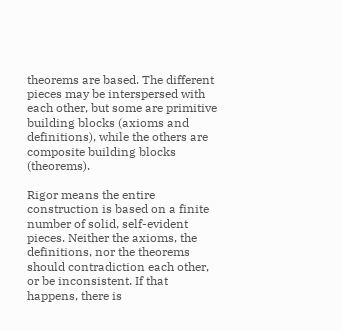theorems are based. The different pieces may be interspersed with each other, but some are primitive building blocks (axioms and definitions), while the others are composite building blocks (theorems).

Rigor means the entire construction is based on a finite number of solid, self-evident pieces. Neither the axioms, the definitions, nor the theorems should contradiction each other, or be inconsistent. If that happens, there is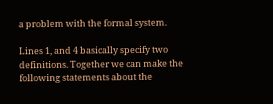a problem with the formal system.

Lines 1, and 4 basically specify two definitions. Together we can make the following statements about the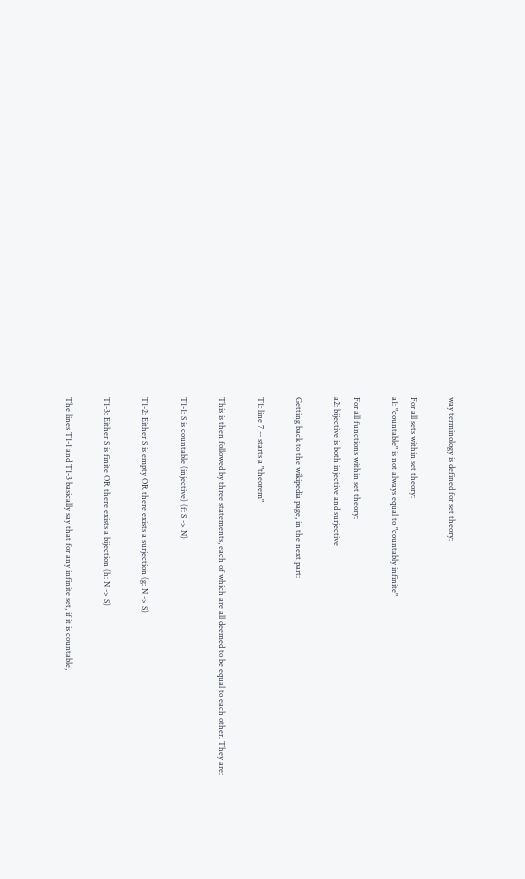way terminology is defined for set theory:

For all sets within set theory:
a1: "countable" is not always equal to "countably infinite"

For all functions within set theory:
a2: bijective is both injective and surjective

Getting back to the wikipedia page, in the next part:

T1: line 7 -- starts a "theorem"

This is then followed by three statements, each of which are all deemed to be equal to each other. They are:

T1-1: S is countable (injective) (f: S -> N)

T1-2: Either S is empty OR there exists a surjection (g: N -> S)

T1-3: Either S is finite OR there exists a bijection (h: N -> S)

The lines T1-1 and T1-3 basically say that for any infinite set, if it is countable,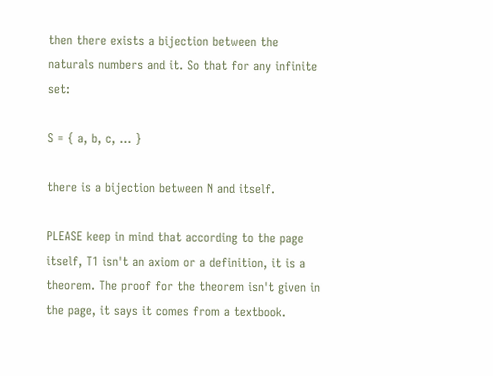then there exists a bijection between the naturals numbers and it. So that for any infinite set:

S = { a, b, c, ... }

there is a bijection between N and itself.

PLEASE keep in mind that according to the page itself, T1 isn't an axiom or a definition, it is a theorem. The proof for the theorem isn't given in the page, it says it comes from a textbook.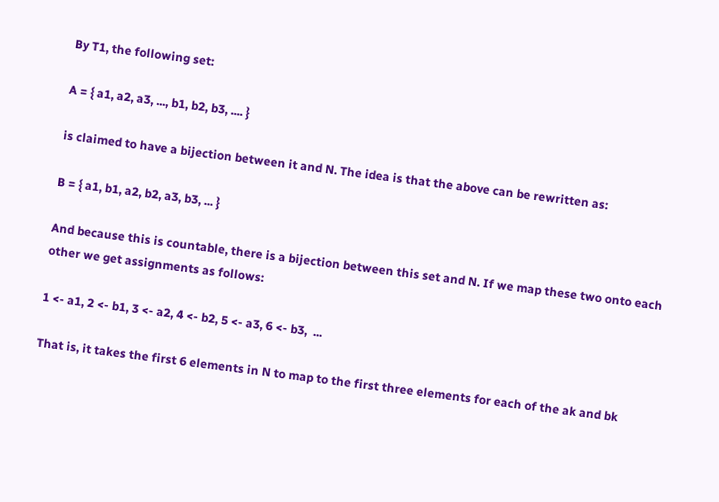By T1, the following set:

A = { a1, a2, a3, ..., b1, b2, b3, .... }

is claimed to have a bijection between it and N. The idea is that the above can be rewritten as:

B = { a1, b1, a2, b2, a3, b3, ... }

And because this is countable, there is a bijection between this set and N. If we map these two onto each other we get assignments as follows:

1 <- a1, 2 <- b1, 3 <- a2, 4 <- b2, 5 <- a3, 6 <- b3,  ...

That is, it takes the first 6 elements in N to map to the first three elements for each of the ak and bk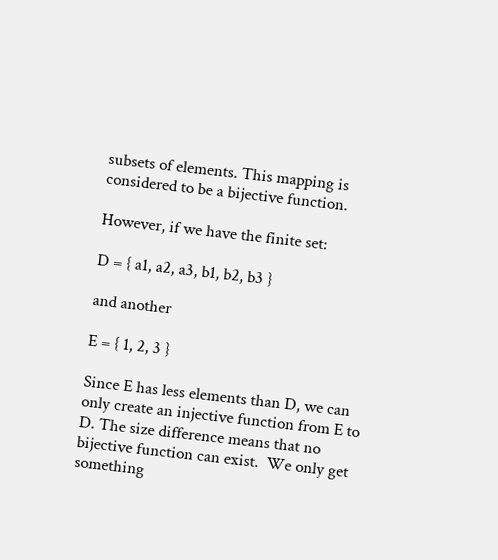subsets of elements. This mapping is considered to be a bijective function.

However, if we have the finite set:

D = { a1, a2, a3, b1, b2, b3 }

and another

E = { 1, 2, 3 }

Since E has less elements than D, we can only create an injective function from E to D. The size difference means that no bijective function can exist.  We only get something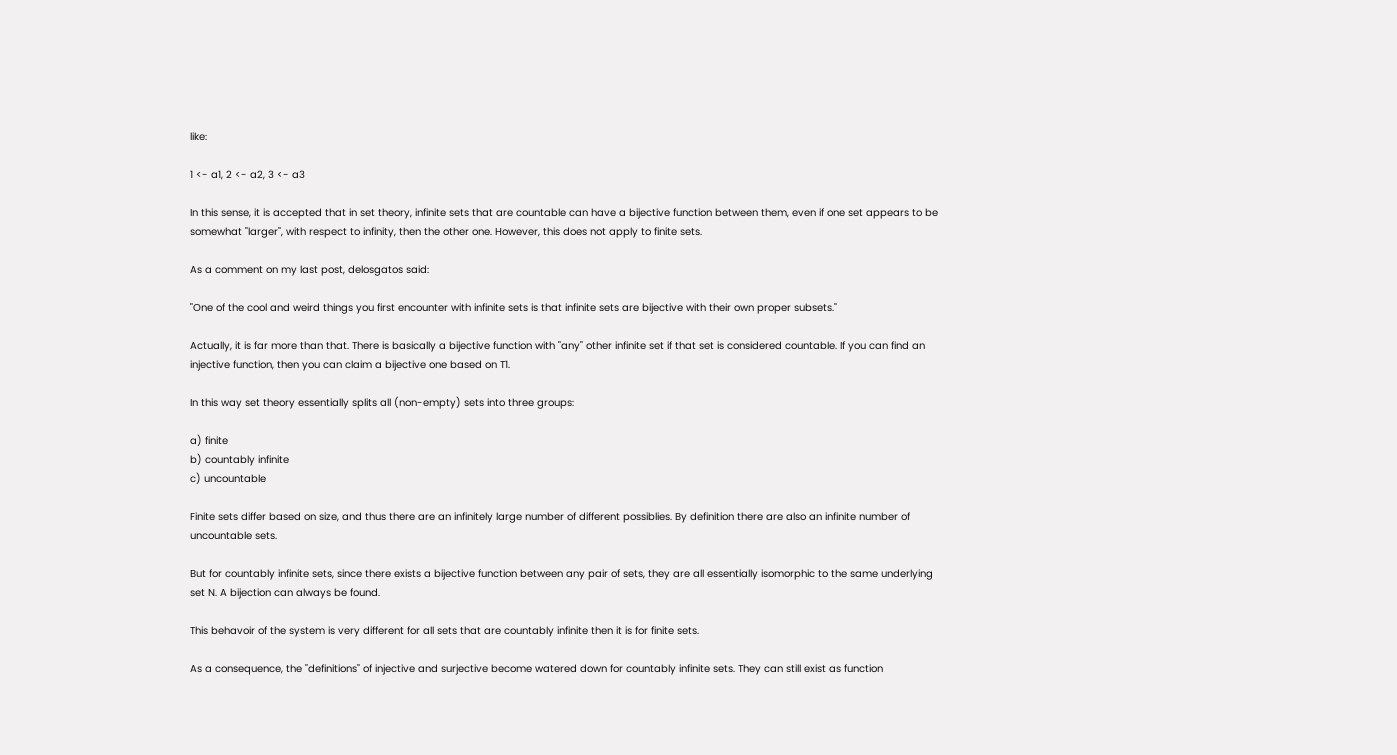like:

1 <- a1, 2 <- a2, 3 <- a3

In this sense, it is accepted that in set theory, infinite sets that are countable can have a bijective function between them, even if one set appears to be somewhat "larger", with respect to infinity, then the other one. However, this does not apply to finite sets.

As a comment on my last post, delosgatos said:

"One of the cool and weird things you first encounter with infinite sets is that infinite sets are bijective with their own proper subsets."

Actually, it is far more than that. There is basically a bijective function with "any" other infinite set if that set is considered countable. If you can find an injective function, then you can claim a bijective one based on T1.

In this way set theory essentially splits all (non-empty) sets into three groups:

a) finite
b) countably infinite
c) uncountable

Finite sets differ based on size, and thus there are an infinitely large number of different possiblies. By definition there are also an infinite number of uncountable sets.

But for countably infinite sets, since there exists a bijective function between any pair of sets, they are all essentially isomorphic to the same underlying set N. A bijection can always be found.

This behavoir of the system is very different for all sets that are countably infinite then it is for finite sets.

As a consequence, the "definitions" of injective and surjective become watered down for countably infinite sets. They can still exist as function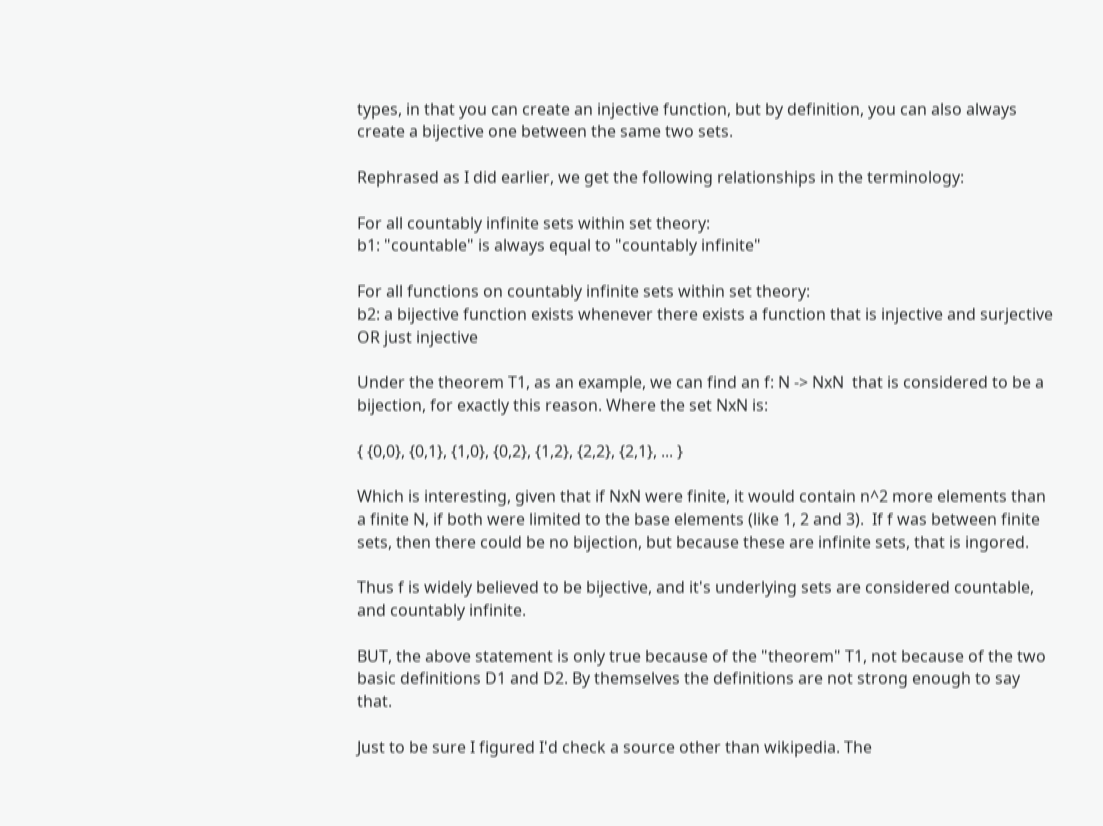types, in that you can create an injective function, but by definition, you can also always create a bijective one between the same two sets.

Rephrased as I did earlier, we get the following relationships in the terminology:

For all countably infinite sets within set theory:
b1: "countable" is always equal to "countably infinite"

For all functions on countably infinite sets within set theory:
b2: a bijective function exists whenever there exists a function that is injective and surjective OR just injective

Under the theorem T1, as an example, we can find an f: N -> NxN  that is considered to be a bijection, for exactly this reason. Where the set NxN is:

{ {0,0}, {0,1}, {1,0}, {0,2}, {1,2}, {2,2}, {2,1}, ... }

Which is interesting, given that if NxN were finite, it would contain n^2 more elements than a finite N, if both were limited to the base elements (like 1, 2 and 3).  If f was between finite sets, then there could be no bijection, but because these are infinite sets, that is ingored.

Thus f is widely believed to be bijective, and it's underlying sets are considered countable, and countably infinite.

BUT, the above statement is only true because of the "theorem" T1, not because of the two basic definitions D1 and D2. By themselves the definitions are not strong enough to say that.

Just to be sure I figured I'd check a source other than wikipedia. The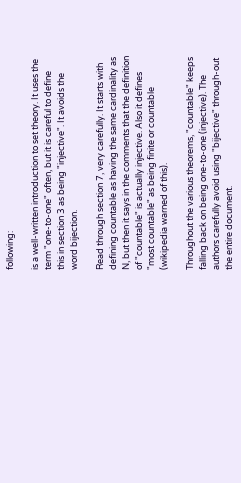following:

is a well-written introduction to set theory. It uses the term "one-to-one" often, but it is careful to define this in section 3 as being "injective". It avoids the word bijection.

Read through section 7, very carefully. It starts with defining countable as having the same cardinality as N, but then it says in the comments that the definition of "countable" is actually injective. Also it defines "most countable" as being finite or countable (wikipedia warned of this).

Throughout the various theorems, "countable" keeps falling back on being one-to-one (injective). The authors carefully avoid using "bijective" through-out the entire document.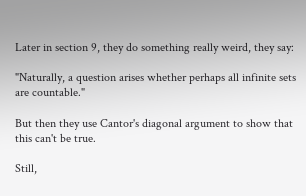Later in section 9, they do something really weird, they say:

"Naturally, a question arises whether perhaps all infinite sets are countable."

But then they use Cantor's diagonal argument to show that this can't be true.

Still,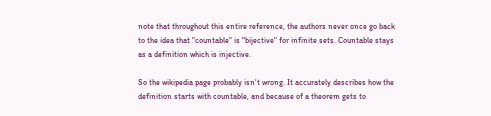note that throughout this entire reference, the authors never once go back to the idea that "countable" is "bijective" for infinite sets. Countable stays as a definition which is injective.

So the wikipedia page probably isn't wrong. It accurately describes how the definition starts with countable, and because of a theorem gets to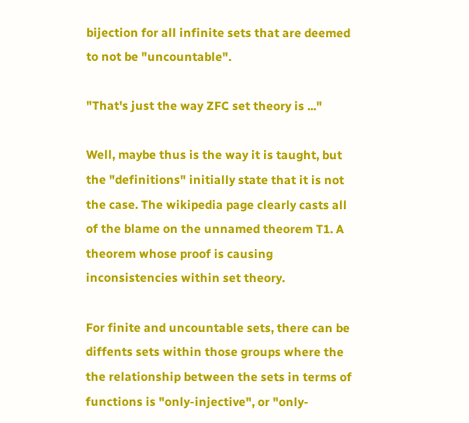bijection for all infinite sets that are deemed to not be "uncountable".

"That's just the way ZFC set theory is ..."

Well, maybe thus is the way it is taught, but the "definitions" initially state that it is not the case. The wikipedia page clearly casts all of the blame on the unnamed theorem T1. A theorem whose proof is causing inconsistencies within set theory.

For finite and uncountable sets, there can be diffents sets within those groups where the the relationship between the sets in terms of functions is "only-injective", or "only-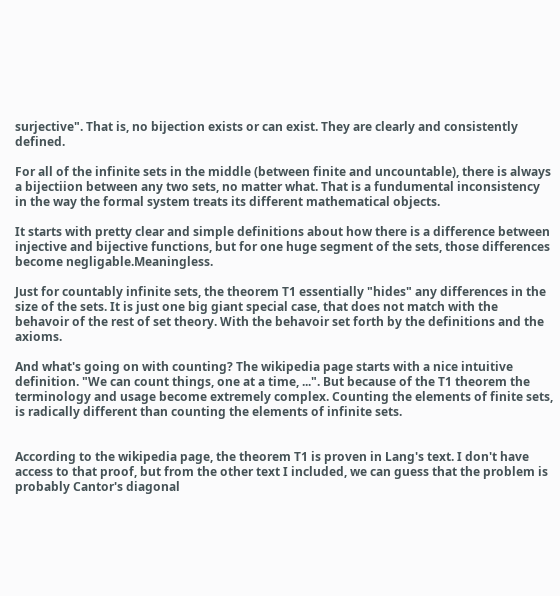surjective". That is, no bijection exists or can exist. They are clearly and consistently defined.

For all of the infinite sets in the middle (between finite and uncountable), there is always a bijectiion between any two sets, no matter what. That is a fundumental inconsistency in the way the formal system treats its different mathematical objects.

It starts with pretty clear and simple definitions about how there is a difference between injective and bijective functions, but for one huge segment of the sets, those differences become negligable.Meaningless.

Just for countably infinite sets, the theorem T1 essentially "hides" any differences in the size of the sets. It is just one big giant special case, that does not match with the behavoir of the rest of set theory. With the behavoir set forth by the definitions and the axioms.

And what's going on with counting? The wikipedia page starts with a nice intuitive definition. "We can count things, one at a time, ...". But because of the T1 theorem the terminology and usage become extremely complex. Counting the elements of finite sets, is radically different than counting the elements of infinite sets.


According to the wikipedia page, the theorem T1 is proven in Lang's text. I don't have access to that proof, but from the other text I included, we can guess that the problem is probably Cantor's diagonal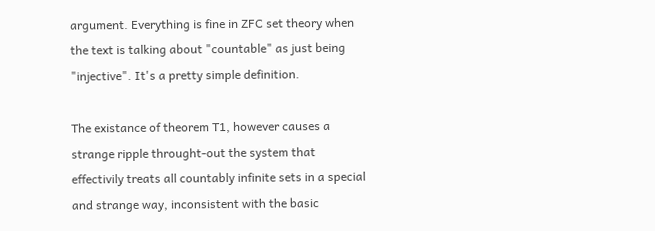argument. Everything is fine in ZFC set theory when the text is talking about "countable" as just being "injective". It's a pretty simple definition.

The existance of theorem T1, however causes a strange ripple throught-out the system that effectivily treats all countably infinite sets in a special and strange way, inconsistent with the basic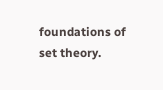foundations of set theory.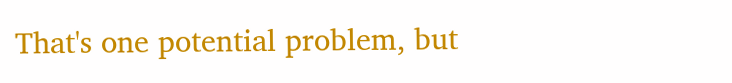That's one potential problem, but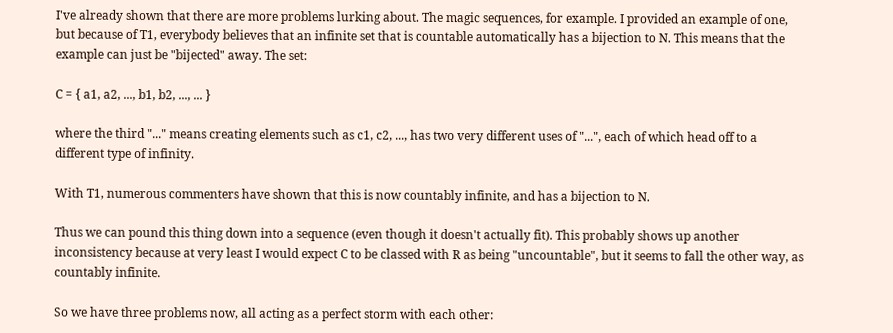I've already shown that there are more problems lurking about. The magic sequences, for example. I provided an example of one, but because of T1, everybody believes that an infinite set that is countable automatically has a bijection to N. This means that the example can just be "bijected" away. The set:

C = { a1, a2, ..., b1, b2, ..., ... }

where the third "..." means creating elements such as c1, c2, ..., has two very different uses of "...", each of which head off to a different type of infinity.

With T1, numerous commenters have shown that this is now countably infinite, and has a bijection to N.

Thus we can pound this thing down into a sequence (even though it doesn't actually fit). This probably shows up another inconsistency because at very least I would expect C to be classed with R as being "uncountable", but it seems to fall the other way, as countably infinite.

So we have three problems now, all acting as a perfect storm with each other: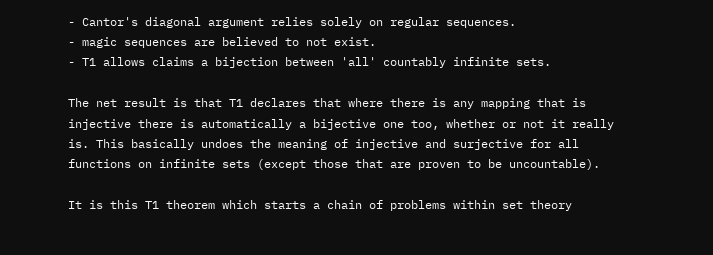- Cantor's diagonal argument relies solely on regular sequences.
- magic sequences are believed to not exist.
- T1 allows claims a bijection between 'all' countably infinite sets.

The net result is that T1 declares that where there is any mapping that is injective there is automatically a bijective one too, whether or not it really is. This basically undoes the meaning of injective and surjective for all functions on infinite sets (except those that are proven to be uncountable).

It is this T1 theorem which starts a chain of problems within set theory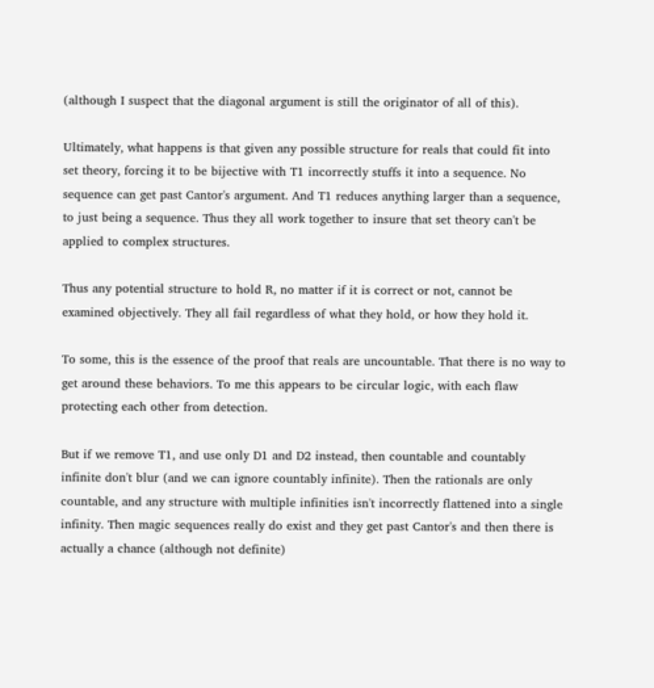(although I suspect that the diagonal argument is still the originator of all of this).

Ultimately, what happens is that given any possible structure for reals that could fit into set theory, forcing it to be bijective with T1 incorrectly stuffs it into a sequence. No sequence can get past Cantor's argument. And T1 reduces anything larger than a sequence, to just being a sequence. Thus they all work together to insure that set theory can't be applied to complex structures.

Thus any potential structure to hold R, no matter if it is correct or not, cannot be examined objectively. They all fail regardless of what they hold, or how they hold it.

To some, this is the essence of the proof that reals are uncountable. That there is no way to get around these behaviors. To me this appears to be circular logic, with each flaw protecting each other from detection.

But if we remove T1, and use only D1 and D2 instead, then countable and countably infinite don't blur (and we can ignore countably infinite). Then the rationals are only countable, and any structure with multiple infinities isn't incorrectly flattened into a single infinity. Then magic sequences really do exist and they get past Cantor's and then there is actually a chance (although not definite)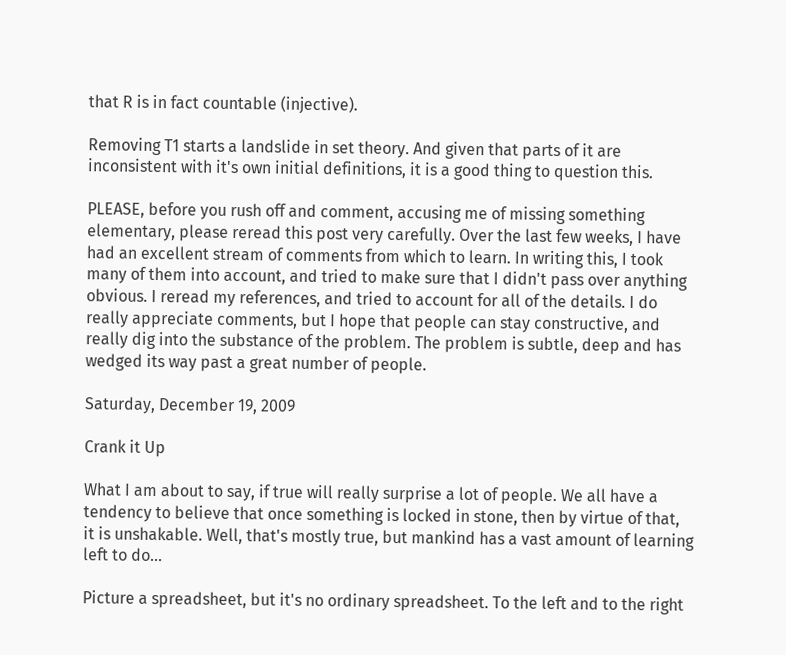that R is in fact countable (injective).

Removing T1 starts a landslide in set theory. And given that parts of it are inconsistent with it's own initial definitions, it is a good thing to question this.

PLEASE, before you rush off and comment, accusing me of missing something elementary, please reread this post very carefully. Over the last few weeks, I have had an excellent stream of comments from which to learn. In writing this, I took many of them into account, and tried to make sure that I didn't pass over anything obvious. I reread my references, and tried to account for all of the details. I do really appreciate comments, but I hope that people can stay constructive, and really dig into the substance of the problem. The problem is subtle, deep and has wedged its way past a great number of people.

Saturday, December 19, 2009

Crank it Up

What I am about to say, if true will really surprise a lot of people. We all have a tendency to believe that once something is locked in stone, then by virtue of that, it is unshakable. Well, that's mostly true, but mankind has a vast amount of learning left to do...

Picture a spreadsheet, but it's no ordinary spreadsheet. To the left and to the right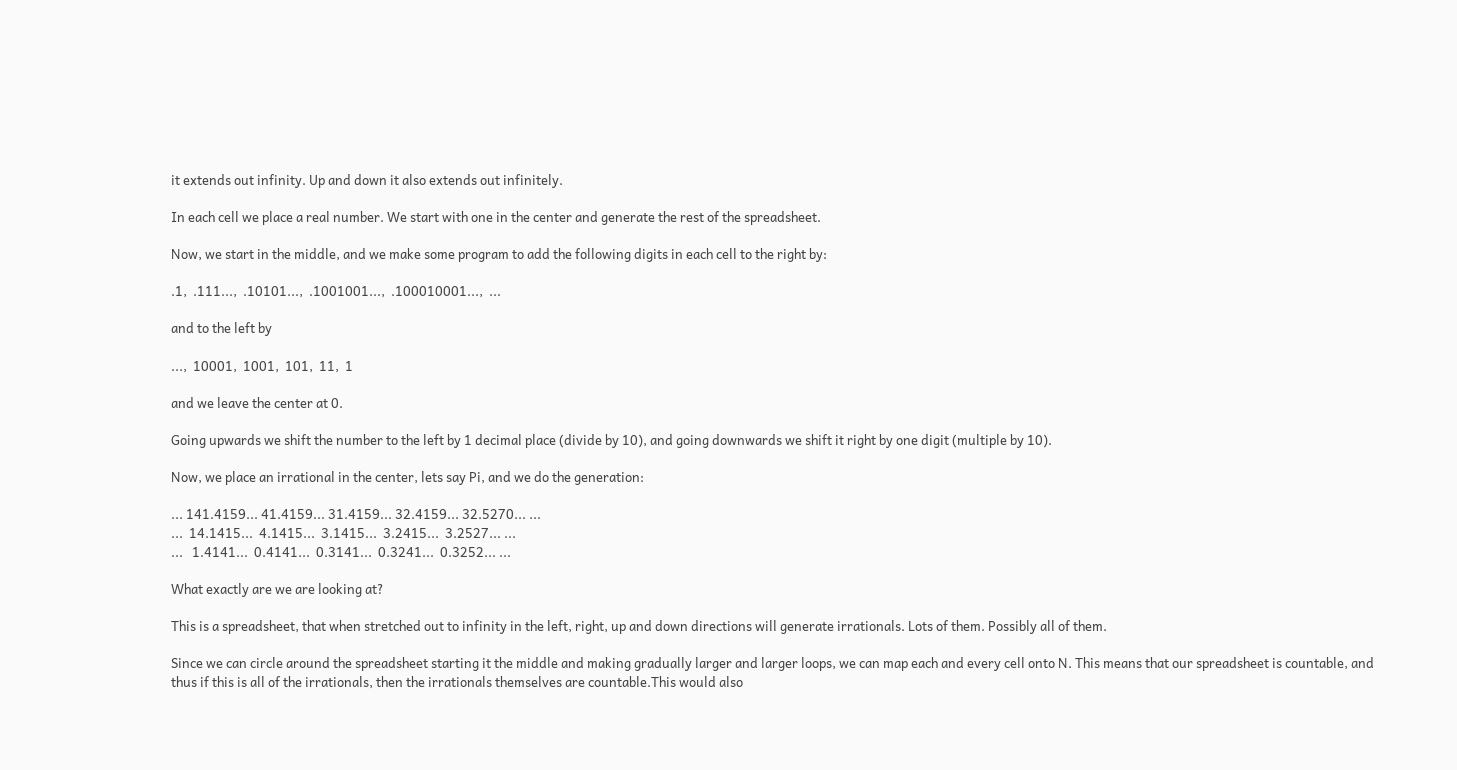it extends out infinity. Up and down it also extends out infinitely.

In each cell we place a real number. We start with one in the center and generate the rest of the spreadsheet.

Now, we start in the middle, and we make some program to add the following digits in each cell to the right by:

.1,  .111...,  .10101...,  .1001001...,  .100010001...,  ...

and to the left by

...,  10001,  1001,  101,  11,  1

and we leave the center at 0.

Going upwards we shift the number to the left by 1 decimal place (divide by 10), and going downwards we shift it right by one digit (multiple by 10).

Now, we place an irrational in the center, lets say Pi, and we do the generation:

... 141.4159... 41.4159... 31.4159... 32.4159... 32.5270... ...
...  14.1415...  4.1415...  3.1415...  3.2415...  3.2527... ...
...   1.4141...  0.4141...  0.3141...  0.3241...  0.3252... ...

What exactly are we are looking at?

This is a spreadsheet, that when stretched out to infinity in the left, right, up and down directions will generate irrationals. Lots of them. Possibly all of them.

Since we can circle around the spreadsheet starting it the middle and making gradually larger and larger loops, we can map each and every cell onto N. This means that our spreadsheet is countable, and thus if this is all of the irrationals, then the irrationals themselves are countable.This would also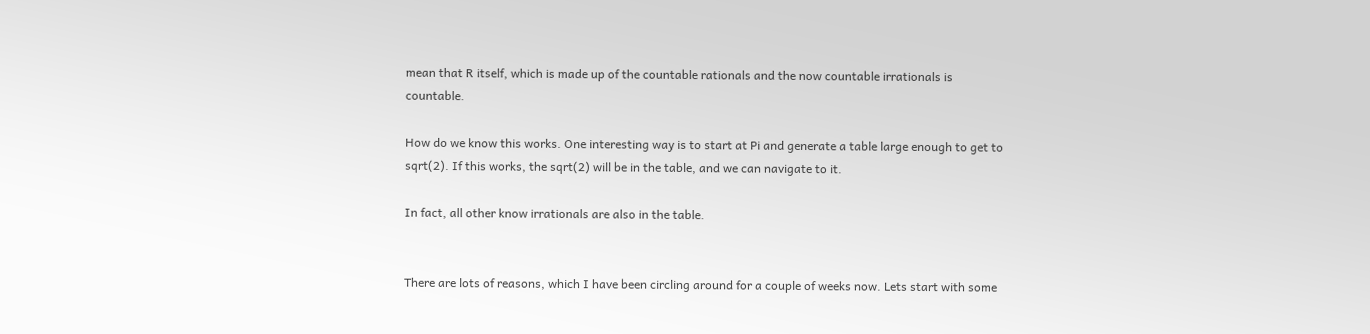mean that R itself, which is made up of the countable rationals and the now countable irrationals is countable.

How do we know this works. One interesting way is to start at Pi and generate a table large enough to get to sqrt(2). If this works, the sqrt(2) will be in the table, and we can navigate to it.

In fact, all other know irrationals are also in the table.


There are lots of reasons, which I have been circling around for a couple of weeks now. Lets start with some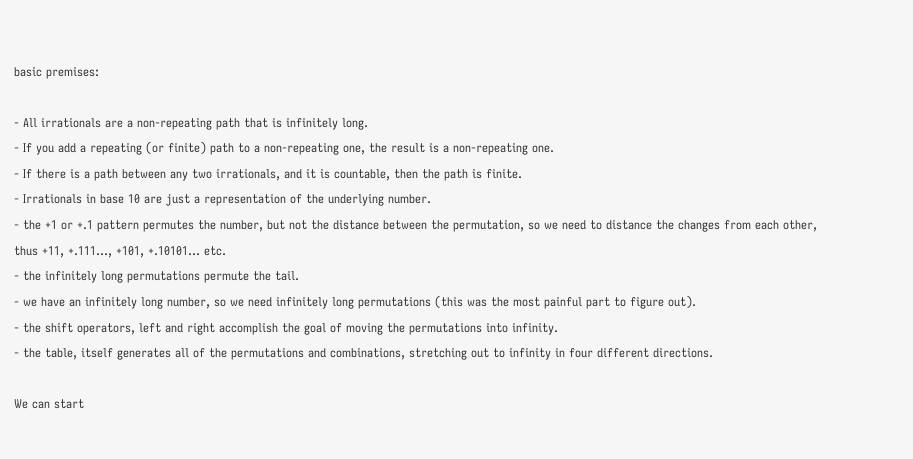basic premises:

- All irrationals are a non-repeating path that is infinitely long.
- If you add a repeating (or finite) path to a non-repeating one, the result is a non-repeating one.
- If there is a path between any two irrationals, and it is countable, then the path is finite.
- Irrationals in base 10 are just a representation of the underlying number.
- the +1 or +.1 pattern permutes the number, but not the distance between the permutation, so we need to distance the changes from each other, thus +11, +.111..., +101, +.10101... etc.
- the infinitely long permutations permute the tail.
- we have an infinitely long number, so we need infinitely long permutations (this was the most painful part to figure out).
- the shift operators, left and right accomplish the goal of moving the permutations into infinity.
- the table, itself generates all of the permutations and combinations, stretching out to infinity in four different directions.

We can start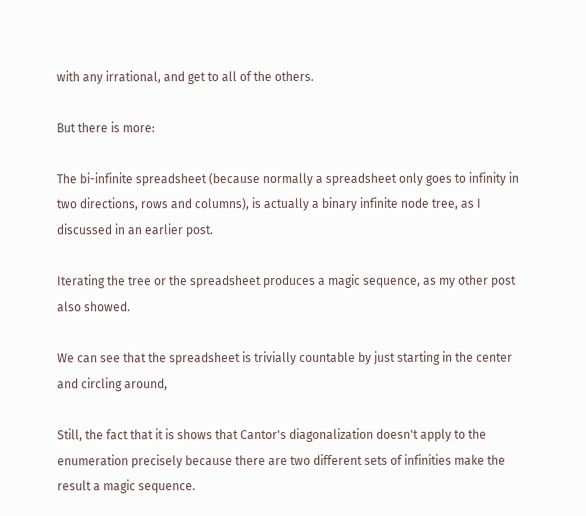with any irrational, and get to all of the others.

But there is more:

The bi-infinite spreadsheet (because normally a spreadsheet only goes to infinity in two directions, rows and columns), is actually a binary infinite node tree, as I discussed in an earlier post.

Iterating the tree or the spreadsheet produces a magic sequence, as my other post also showed.

We can see that the spreadsheet is trivially countable by just starting in the center and circling around,

Still, the fact that it is shows that Cantor's diagonalization doesn't apply to the enumeration precisely because there are two different sets of infinities make the result a magic sequence.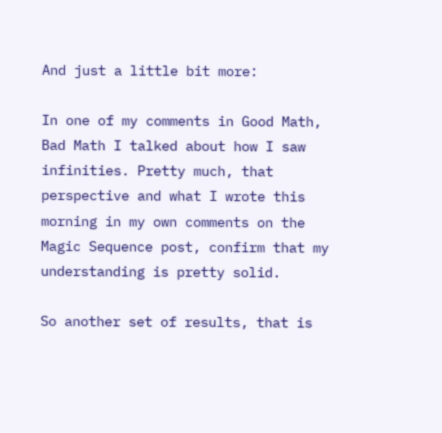And just a little bit more:

In one of my comments in Good Math, Bad Math I talked about how I saw infinities. Pretty much, that perspective and what I wrote this morning in my own comments on the Magic Sequence post, confirm that my understanding is pretty solid.

So another set of results, that is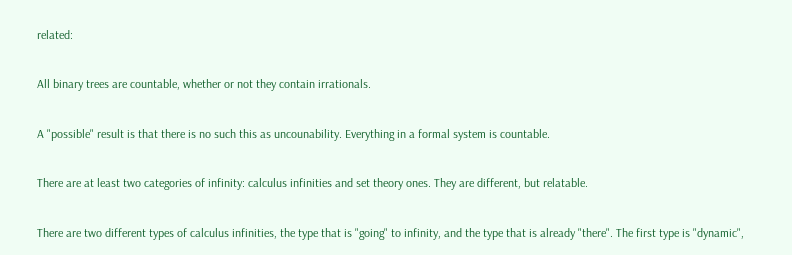related:

All binary trees are countable, whether or not they contain irrationals.

A "possible" result is that there is no such this as uncounability. Everything in a formal system is countable.

There are at least two categories of infinity: calculus infinities and set theory ones. They are different, but relatable.

There are two different types of calculus infinities, the type that is "going" to infinity, and the type that is already "there". The first type is "dynamic",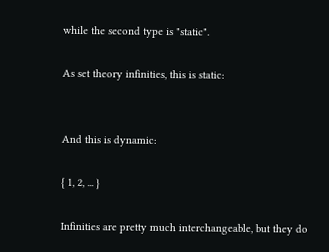while the second type is "static".

As set theory infinities, this is static:


And this is dynamic:

{ 1, 2, ... }

Infinities are pretty much interchangeable, but they do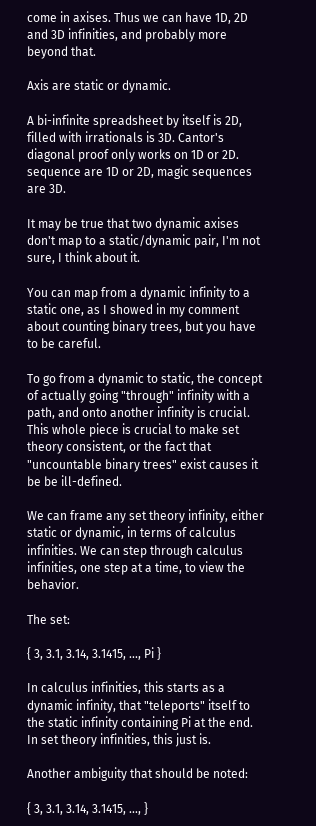come in axises. Thus we can have 1D, 2D and 3D infinities, and probably more beyond that.

Axis are static or dynamic.

A bi-infinite spreadsheet by itself is 2D, filled with irrationals is 3D. Cantor's diagonal proof only works on 1D or 2D. sequence are 1D or 2D, magic sequences are 3D.

It may be true that two dynamic axises don't map to a static/dynamic pair, I'm not sure, I think about it.

You can map from a dynamic infinity to a static one, as I showed in my comment about counting binary trees, but you have to be careful.

To go from a dynamic to static, the concept of actually going "through" infinity with a path, and onto another infinity is crucial. This whole piece is crucial to make set theory consistent, or the fact that "uncountable binary trees" exist causes it be be ill-defined.

We can frame any set theory infinity, either static or dynamic, in terms of calculus infinities. We can step through calculus infinities, one step at a time, to view the behavior.

The set:

{ 3, 3.1, 3.14, 3.1415, ..., Pi }

In calculus infinities, this starts as a dynamic infinity, that "teleports" itself to the static infinity containing Pi at the end.  In set theory infinities, this just is.

Another ambiguity that should be noted:

{ 3, 3.1, 3.14, 3.1415, ..., }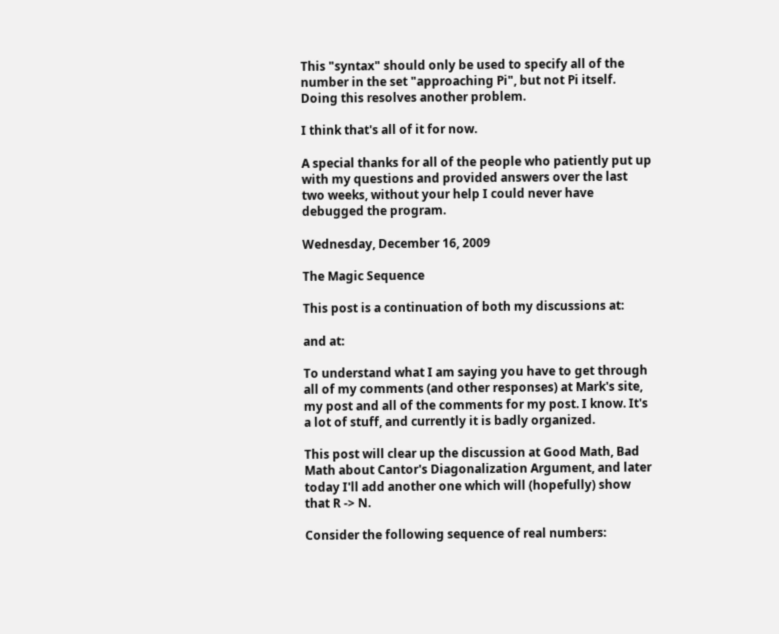This "syntax" should only be used to specify all of the number in the set "approaching Pi", but not Pi itself. Doing this resolves another problem.

I think that's all of it for now.

A special thanks for all of the people who patiently put up with my questions and provided answers over the last two weeks, without your help I could never have debugged the program.

Wednesday, December 16, 2009

The Magic Sequence

This post is a continuation of both my discussions at:

and at:

To understand what I am saying you have to get through all of my comments (and other responses) at Mark's site, my post and all of the comments for my post. I know. It's a lot of stuff, and currently it is badly organized.

This post will clear up the discussion at Good Math, Bad Math about Cantor's Diagonalization Argument, and later today I'll add another one which will (hopefully) show that R -> N.

Consider the following sequence of real numbers: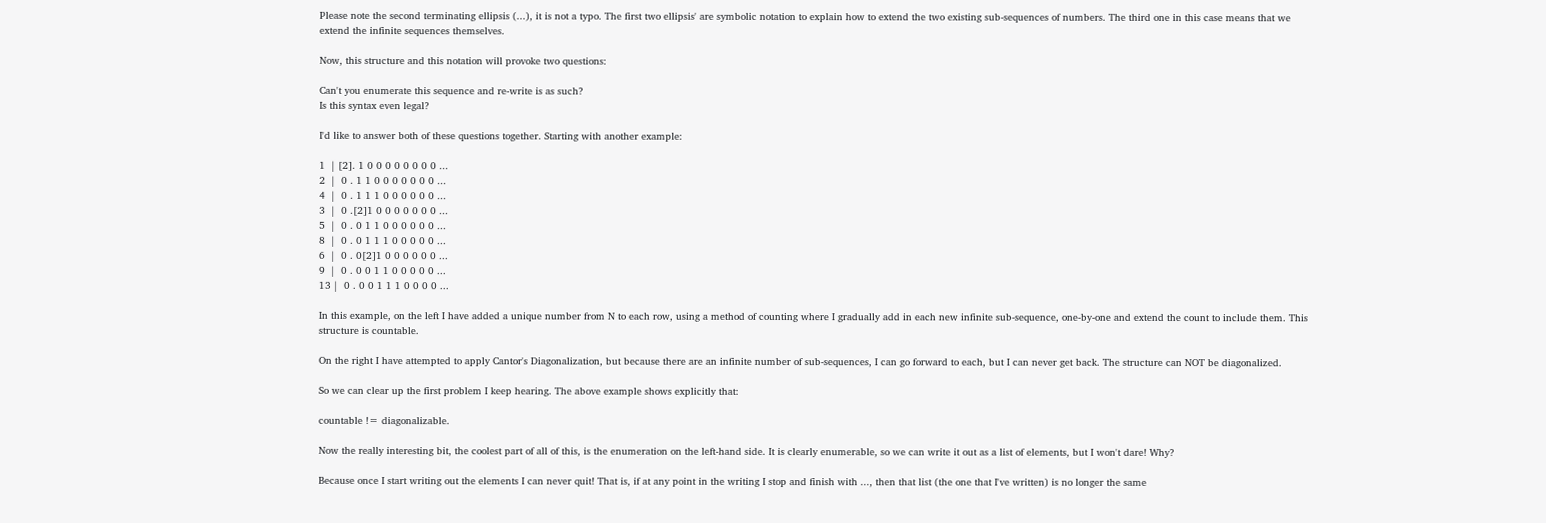Please note the second terminating ellipsis (...), it is not a typo. The first two ellipsis' are symbolic notation to explain how to extend the two existing sub-sequences of numbers. The third one in this case means that we extend the infinite sequences themselves.

Now, this structure and this notation will provoke two questions:

Can't you enumerate this sequence and re-write is as such?
Is this syntax even legal?

I'd like to answer both of these questions together. Starting with another example:

1  | [2]. 1 0 0 0 0 0 0 0 0 ...
2  |  0 . 1 1 0 0 0 0 0 0 0 ...
4  |  0 . 1 1 1 0 0 0 0 0 0 ...
3  |  0 .[2]1 0 0 0 0 0 0 0 ...
5  |  0 . 0 1 1 0 0 0 0 0 0 ...
8  |  0 . 0 1 1 1 0 0 0 0 0 ...
6  |  0 . 0[2]1 0 0 0 0 0 0 ...
9  |  0 . 0 0 1 1 0 0 0 0 0 ...
13 |  0 . 0 0 1 1 1 0 0 0 0 ...

In this example, on the left I have added a unique number from N to each row, using a method of counting where I gradually add in each new infinite sub-sequence, one-by-one and extend the count to include them. This structure is countable.

On the right I have attempted to apply Cantor's Diagonalization, but because there are an infinite number of sub-sequences, I can go forward to each, but I can never get back. The structure can NOT be diagonalized.

So we can clear up the first problem I keep hearing. The above example shows explicitly that:

countable != diagonalizable.

Now the really interesting bit, the coolest part of all of this, is the enumeration on the left-hand side. It is clearly enumerable, so we can write it out as a list of elements, but I won't dare! Why?

Because once I start writing out the elements I can never quit! That is, if at any point in the writing I stop and finish with ..., then that list (the one that I've written) is no longer the same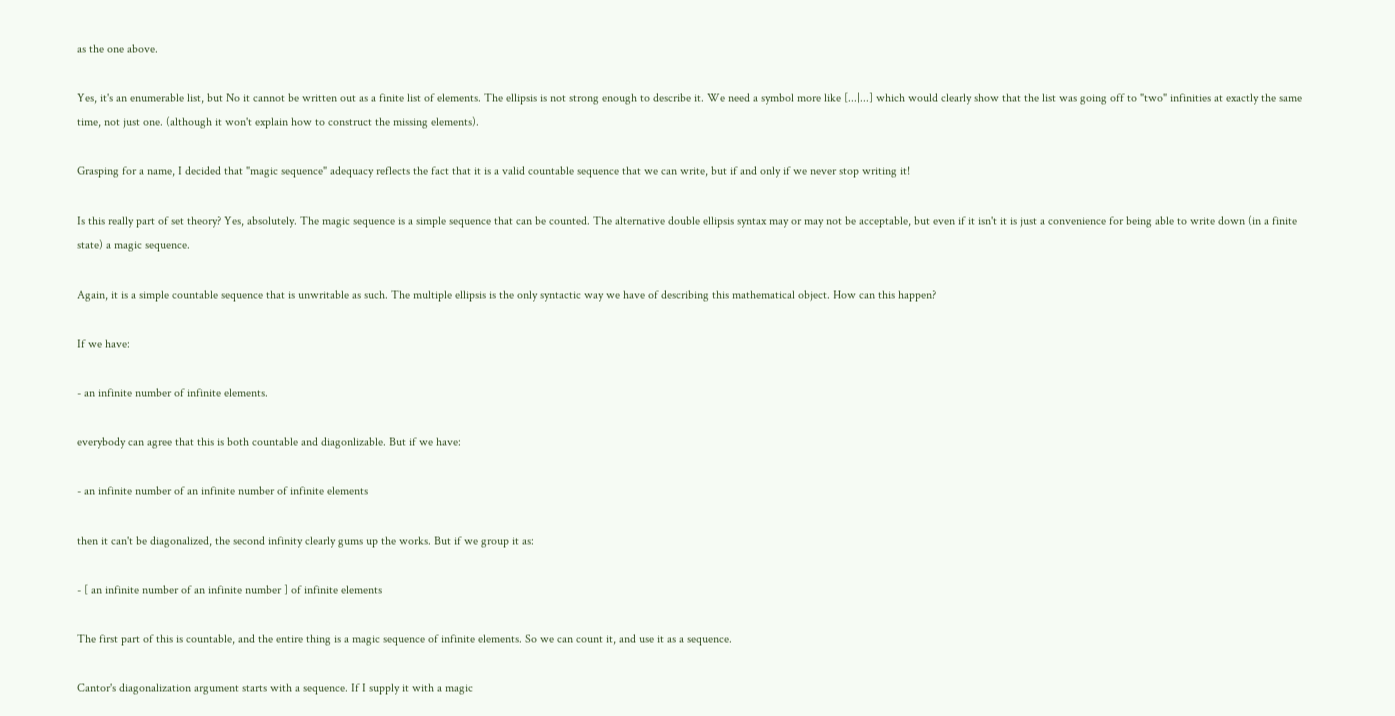as the one above.

Yes, it's an enumerable list, but No it cannot be written out as a finite list of elements. The ellipsis is not strong enough to describe it. We need a symbol more like [...|...] which would clearly show that the list was going off to "two" infinities at exactly the same time, not just one. (although it won't explain how to construct the missing elements).

Grasping for a name, I decided that "magic sequence" adequacy reflects the fact that it is a valid countable sequence that we can write, but if and only if we never stop writing it!

Is this really part of set theory? Yes, absolutely. The magic sequence is a simple sequence that can be counted. The alternative double ellipsis syntax may or may not be acceptable, but even if it isn't it is just a convenience for being able to write down (in a finite state) a magic sequence.

Again, it is a simple countable sequence that is unwritable as such. The multiple ellipsis is the only syntactic way we have of describing this mathematical object. How can this happen?

If we have:

- an infinite number of infinite elements.

everybody can agree that this is both countable and diagonlizable. But if we have:

- an infinite number of an infinite number of infinite elements

then it can't be diagonalized, the second infinity clearly gums up the works. But if we group it as:

- [ an infinite number of an infinite number ] of infinite elements

The first part of this is countable, and the entire thing is a magic sequence of infinite elements. So we can count it, and use it as a sequence.

Cantor's diagonalization argument starts with a sequence. If I supply it with a magic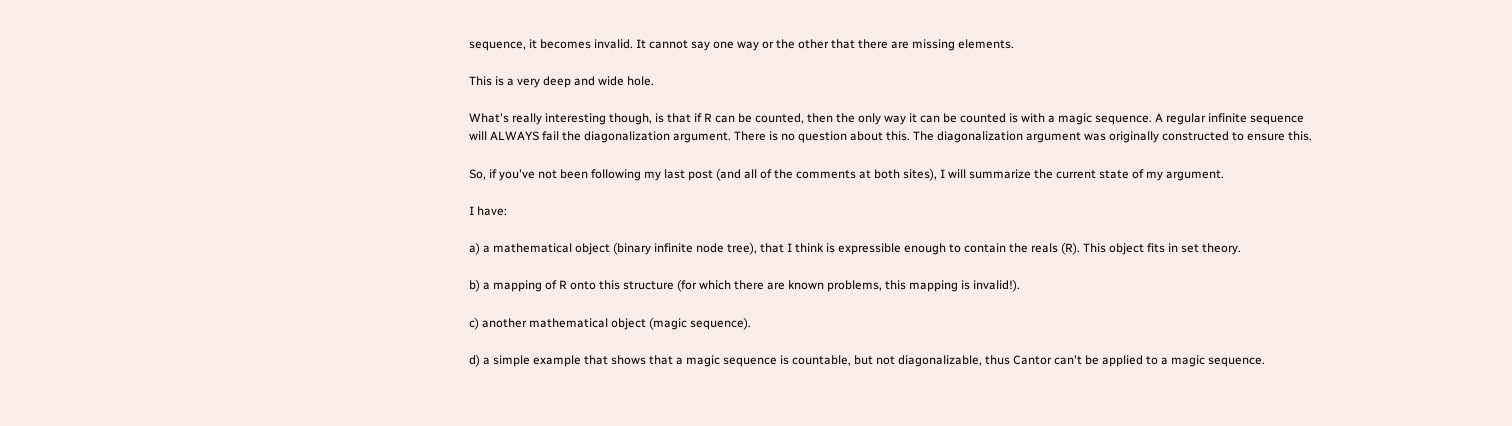sequence, it becomes invalid. It cannot say one way or the other that there are missing elements.

This is a very deep and wide hole.

What's really interesting though, is that if R can be counted, then the only way it can be counted is with a magic sequence. A regular infinite sequence will ALWAYS fail the diagonalization argument. There is no question about this. The diagonalization argument was originally constructed to ensure this.

So, if you've not been following my last post (and all of the comments at both sites), I will summarize the current state of my argument.

I have:

a) a mathematical object (binary infinite node tree), that I think is expressible enough to contain the reals (R). This object fits in set theory.

b) a mapping of R onto this structure (for which there are known problems, this mapping is invalid!).

c) another mathematical object (magic sequence).

d) a simple example that shows that a magic sequence is countable, but not diagonalizable, thus Cantor can't be applied to a magic sequence.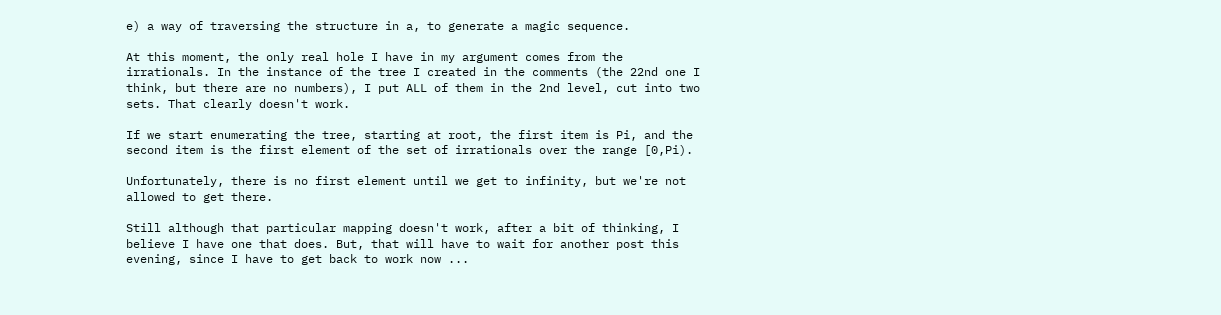e) a way of traversing the structure in a, to generate a magic sequence.

At this moment, the only real hole I have in my argument comes from the irrationals. In the instance of the tree I created in the comments (the 22nd one I think, but there are no numbers), I put ALL of them in the 2nd level, cut into two sets. That clearly doesn't work.

If we start enumerating the tree, starting at root, the first item is Pi, and the second item is the first element of the set of irrationals over the range [0,Pi).

Unfortunately, there is no first element until we get to infinity, but we're not allowed to get there.

Still although that particular mapping doesn't work, after a bit of thinking, I believe I have one that does. But, that will have to wait for another post this evening, since I have to get back to work now ...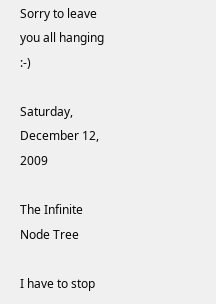Sorry to leave you all hanging :-)

Saturday, December 12, 2009

The Infinite Node Tree

I have to stop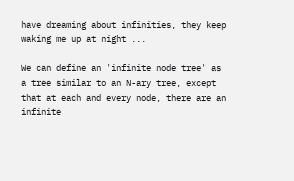have dreaming about infinities, they keep waking me up at night ...

We can define an 'infinite node tree' as a tree similar to an N-ary tree, except that at each and every node, there are an infinite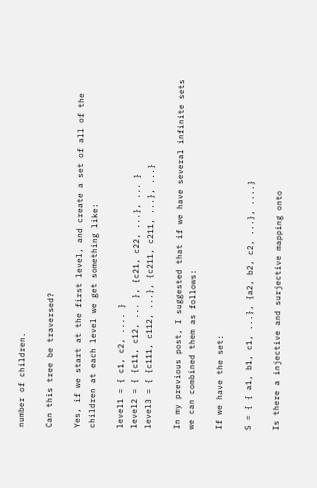number of children.

Can this tree be traversed?

Yes, if we start at the first level, and create a set of all of the children at each level we get something like:

level1 = { c1, c2, .... }
level2 = { {c11, c12, ... }, {c21, c22, ...}, ... }
level3 = { {c111, c112, ...}, {c211, c211, ...}, ...}

In my previous post, I suggested that if we have several infinite sets we can combined them as follows:

If we have the set:

S = { { a1, b1, c1, ...}, {a2, b2, c2, ...}, ....}

Is there a injective and surjective mapping onto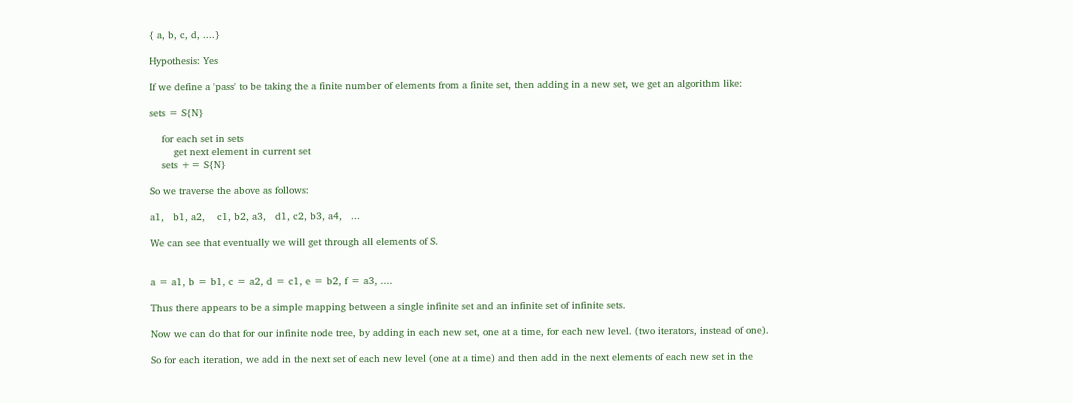{ a, b, c, d, ....}

Hypothesis: Yes

If we define a 'pass' to be taking the a finite number of elements from a finite set, then adding in a new set, we get an algorithm like:

sets = S{N}

    for each set in sets
        get next element in current set
    sets += S{N}

So we traverse the above as follows:

a1,   b1, a2,    c1, b2, a3,   d1, c2, b3, a4,   ...

We can see that eventually we will get through all elements of S.


a = a1, b = b1, c = a2, d = c1, e = b2, f = a3, ....

Thus there appears to be a simple mapping between a single infinite set and an infinite set of infinite sets.

Now we can do that for our infinite node tree, by adding in each new set, one at a time, for each new level. (two iterators, instead of one).

So for each iteration, we add in the next set of each new level (one at a time) and then add in the next elements of each new set in the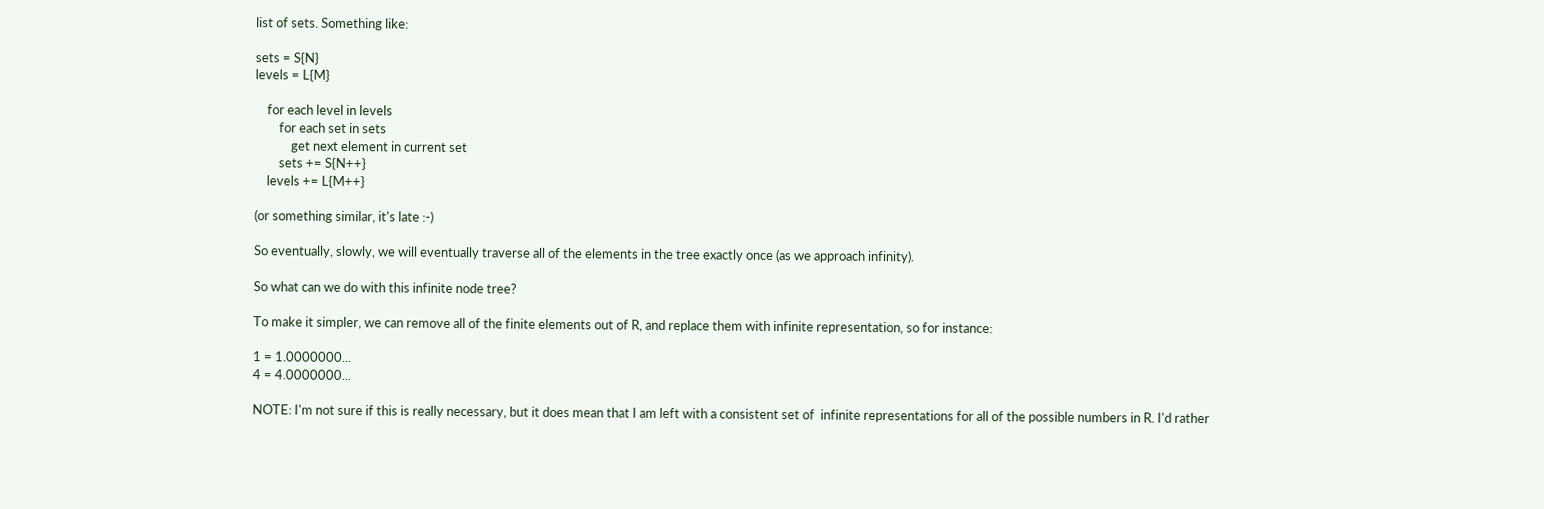list of sets. Something like:

sets = S{N}
levels = L{M}

    for each level in levels
        for each set in sets
            get next element in current set
        sets += S{N++}
    levels += L{M++}

(or something similar, it's late :-)

So eventually, slowly, we will eventually traverse all of the elements in the tree exactly once (as we approach infinity).

So what can we do with this infinite node tree?

To make it simpler, we can remove all of the finite elements out of R, and replace them with infinite representation, so for instance:

1 = 1.0000000...
4 = 4.0000000...

NOTE: I'm not sure if this is really necessary, but it does mean that I am left with a consistent set of  infinite representations for all of the possible numbers in R. I'd rather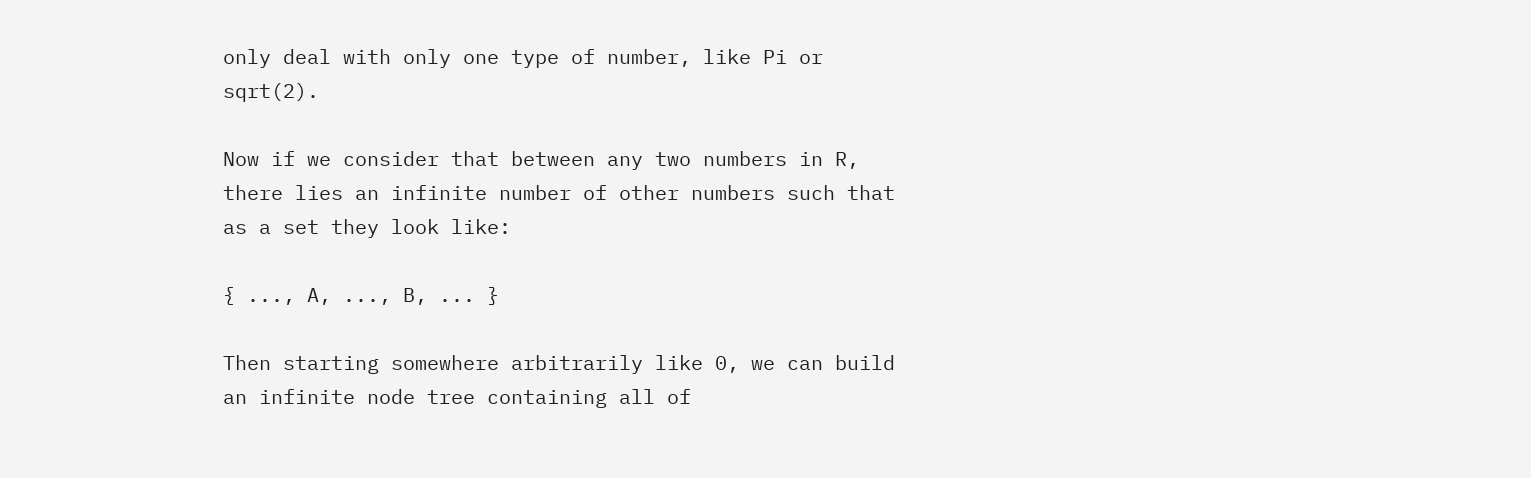only deal with only one type of number, like Pi or sqrt(2).

Now if we consider that between any two numbers in R, there lies an infinite number of other numbers such that as a set they look like:

{ ..., A, ..., B, ... }

Then starting somewhere arbitrarily like 0, we can build an infinite node tree containing all of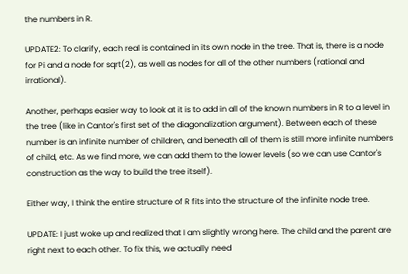the numbers in R.

UPDATE2: To clarify, each real is contained in its own node in the tree. That is, there is a node for Pi and a node for sqrt(2), as well as nodes for all of the other numbers (rational and irrational).

Another, perhaps easier way to look at it is to add in all of the known numbers in R to a level in the tree (like in Cantor's first set of the diagonalization argument). Between each of these number is an infinite number of children, and beneath all of them is still more infinite numbers of child, etc. As we find more, we can add them to the lower levels (so we can use Cantor's construction as the way to build the tree itself).

Either way, I think the entire structure of R fits into the structure of the infinite node tree.

UPDATE: I just woke up and realized that I am slightly wrong here. The child and the parent are right next to each other. To fix this, we actually need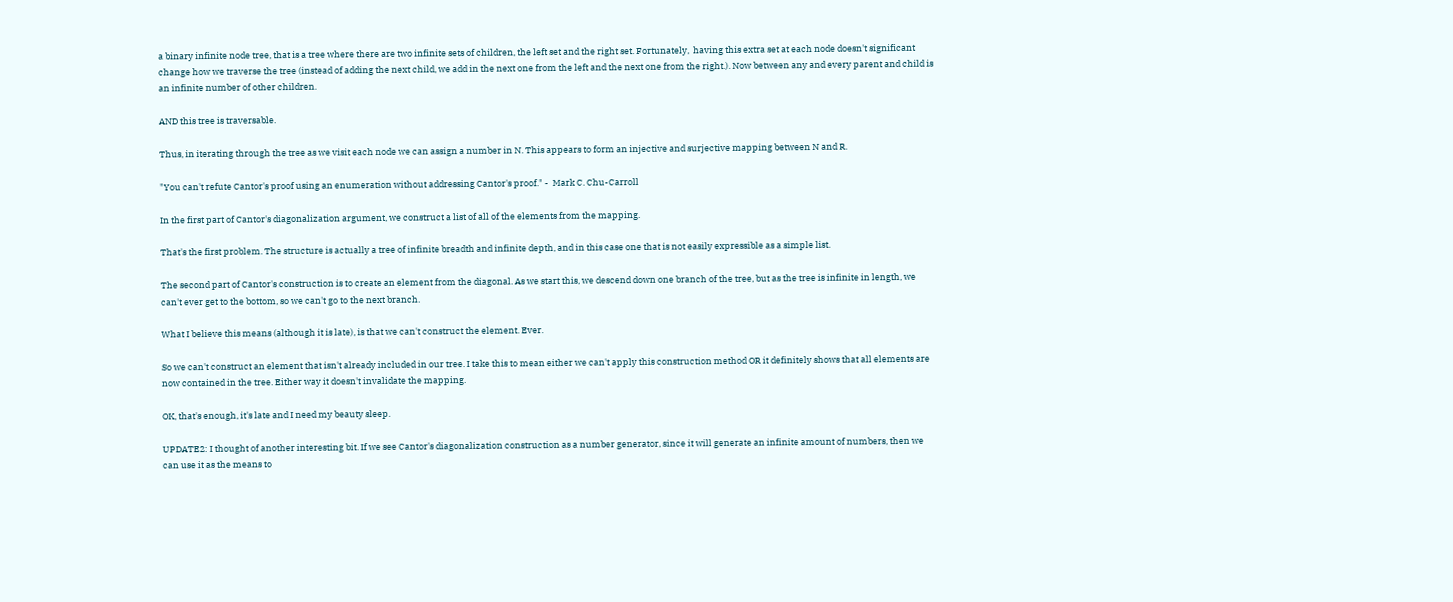a binary infinite node tree, that is a tree where there are two infinite sets of children, the left set and the right set. Fortunately,  having this extra set at each node doesn't significant change how we traverse the tree (instead of adding the next child, we add in the next one from the left and the next one from the right.). Now between any and every parent and child is an infinite number of other children.

AND this tree is traversable.

Thus, in iterating through the tree as we visit each node we can assign a number in N. This appears to form an injective and surjective mapping between N and R.

"You can't refute Cantor's proof using an enumeration without addressing Cantor's proof." -  Mark C. Chu-Carroll

In the first part of Cantor's diagonalization argument, we construct a list of all of the elements from the mapping.

That's the first problem. The structure is actually a tree of infinite breadth and infinite depth, and in this case one that is not easily expressible as a simple list.

The second part of Cantor's construction is to create an element from the diagonal. As we start this, we descend down one branch of the tree, but as the tree is infinite in length, we can't ever get to the bottom, so we can't go to the next branch.

What I believe this means (although it is late), is that we can't construct the element. Ever.

So we can't construct an element that isn't already included in our tree. I take this to mean either we can't apply this construction method OR it definitely shows that all elements are now contained in the tree. Either way it doesn't invalidate the mapping.

OK, that's enough, it's late and I need my beauty sleep.

UPDATE2: I thought of another interesting bit. If we see Cantor's diagonalization construction as a number generator, since it will generate an infinite amount of numbers, then we can use it as the means to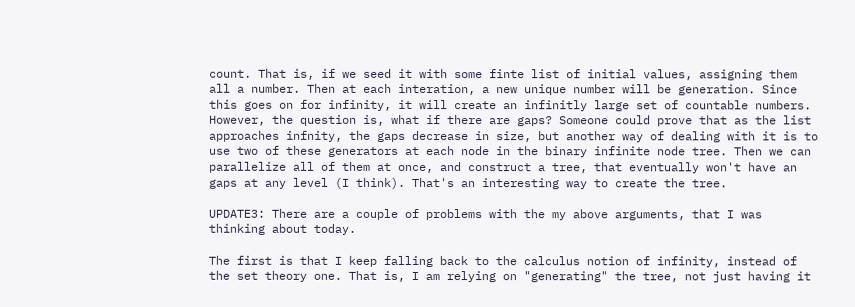count. That is, if we seed it with some finte list of initial values, assigning them all a number. Then at each interation, a new unique number will be generation. Since this goes on for infinity, it will create an infinitly large set of countable numbers. However, the question is, what if there are gaps? Someone could prove that as the list approaches infnity, the gaps decrease in size, but another way of dealing with it is to use two of these generators at each node in the binary infinite node tree. Then we can parallelize all of them at once, and construct a tree, that eventually won't have an gaps at any level (I think). That's an interesting way to create the tree.

UPDATE3: There are a couple of problems with the my above arguments, that I was thinking about today.

The first is that I keep falling back to the calculus notion of infinity, instead of the set theory one. That is, I am relying on "generating" the tree, not just having it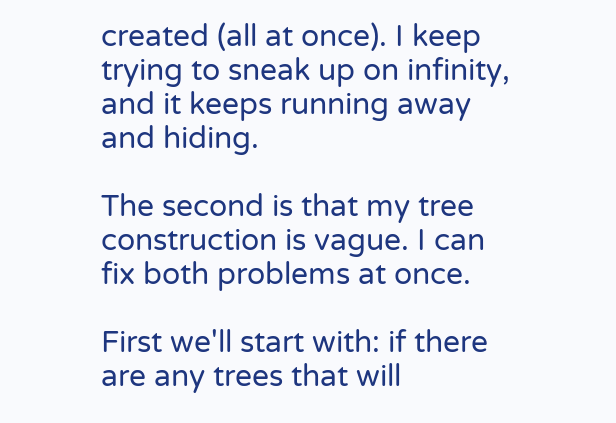created (all at once). I keep trying to sneak up on infinity, and it keeps running away and hiding.

The second is that my tree construction is vague. I can fix both problems at once.

First we'll start with: if there are any trees that will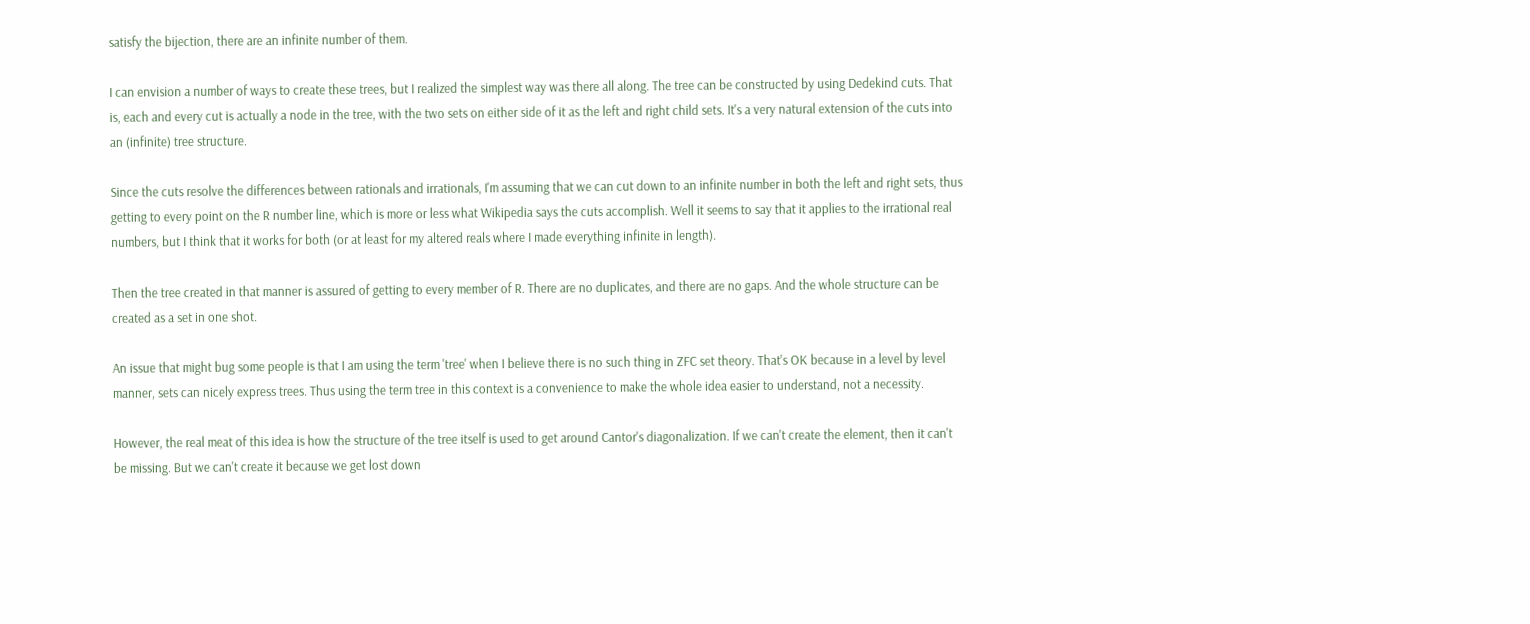satisfy the bijection, there are an infinite number of them.

I can envision a number of ways to create these trees, but I realized the simplest way was there all along. The tree can be constructed by using Dedekind cuts. That is, each and every cut is actually a node in the tree, with the two sets on either side of it as the left and right child sets. It's a very natural extension of the cuts into an (infinite) tree structure.

Since the cuts resolve the differences between rationals and irrationals, I'm assuming that we can cut down to an infinite number in both the left and right sets, thus getting to every point on the R number line, which is more or less what Wikipedia says the cuts accomplish. Well it seems to say that it applies to the irrational real numbers, but I think that it works for both (or at least for my altered reals where I made everything infinite in length).

Then the tree created in that manner is assured of getting to every member of R. There are no duplicates, and there are no gaps. And the whole structure can be created as a set in one shot.

An issue that might bug some people is that I am using the term 'tree' when I believe there is no such thing in ZFC set theory. That's OK because in a level by level manner, sets can nicely express trees. Thus using the term tree in this context is a convenience to make the whole idea easier to understand, not a necessity.

However, the real meat of this idea is how the structure of the tree itself is used to get around Cantor's diagonalization. If we can't create the element, then it can't be missing. But we can't create it because we get lost down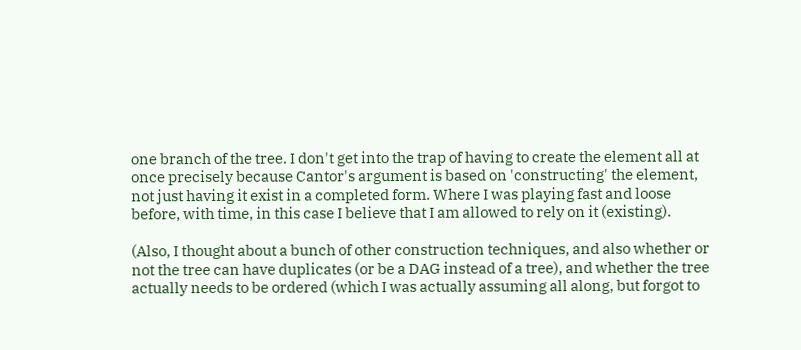one branch of the tree. I don't get into the trap of having to create the element all at once precisely because Cantor's argument is based on 'constructing' the element, not just having it exist in a completed form. Where I was playing fast and loose before, with time, in this case I believe that I am allowed to rely on it (existing).

(Also, I thought about a bunch of other construction techniques, and also whether or not the tree can have duplicates (or be a DAG instead of a tree), and whether the tree actually needs to be ordered (which I was actually assuming all along, but forgot to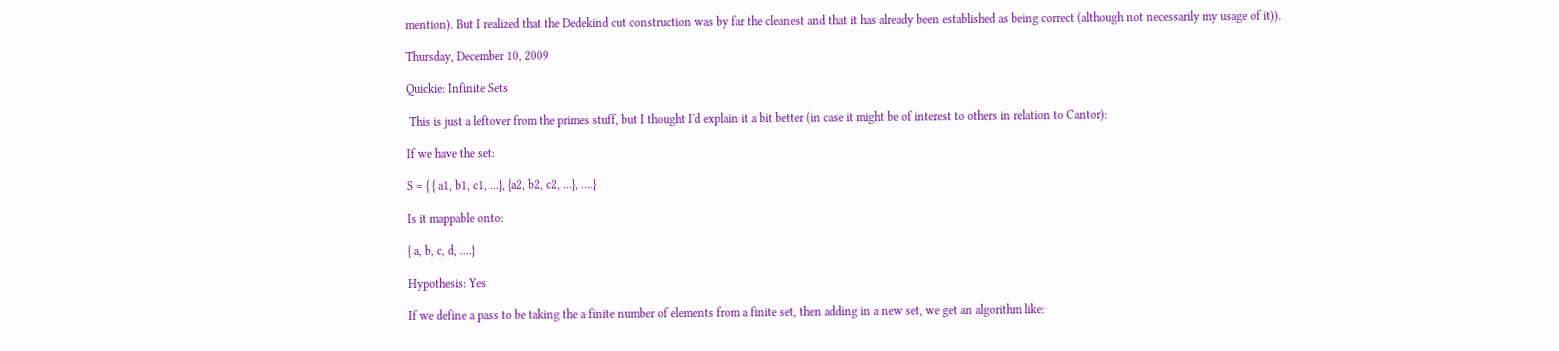mention). But I realized that the Dedekind cut construction was by far the cleanest and that it has already been established as being correct (although not necessarily my usage of it)).

Thursday, December 10, 2009

Quickie: Infinite Sets

 This is just a leftover from the primes stuff, but I thought I'd explain it a bit better (in case it might be of interest to others in relation to Cantor):

If we have the set:

S = { { a1, b1, c1, ...}, {a2, b2, c2, ...}, ....}

Is it mappable onto:

{ a, b, c, d, ....}

Hypothesis: Yes

If we define a pass to be taking the a finite number of elements from a finite set, then adding in a new set, we get an algorithm like: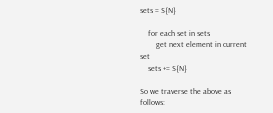sets = S{N}

    for each set in sets
        get next element in current set
    sets += S{N}

So we traverse the above as follows: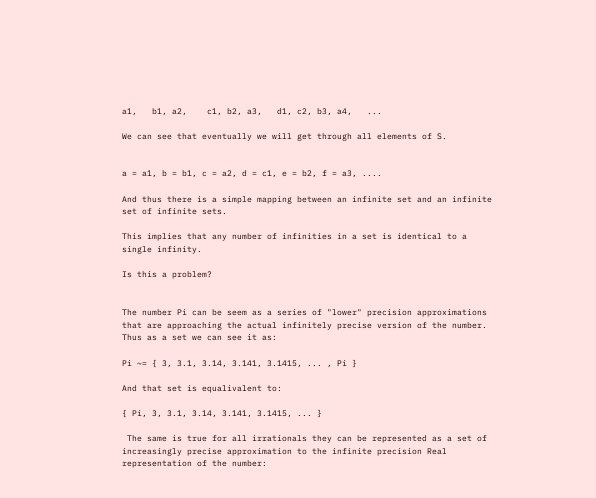a1,   b1, a2,    c1, b2, a3,   d1, c2, b3, a4,   ...

We can see that eventually we will get through all elements of S.


a = a1, b = b1, c = a2, d = c1, e = b2, f = a3, ....

And thus there is a simple mapping between an infinite set and an infinite set of infinite sets.

This implies that any number of infinities in a set is identical to a single infinity.

Is this a problem?


The number Pi can be seem as a series of "lower" precision approximations that are approaching the actual infinitely precise version of the number. Thus as a set we can see it as:

Pi ~= { 3, 3.1, 3.14, 3.141, 3.1415, ... , Pi }

And that set is equalivalent to:

{ Pi, 3, 3.1, 3.14, 3.141, 3.1415, ... }

 The same is true for all irrationals they can be represented as a set of increasingly precise approximation to the infinite precision Real representation of the number: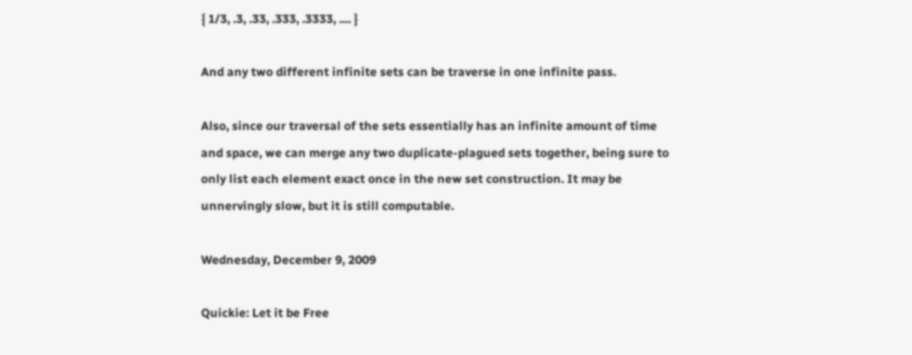{ 1/3, .3, .33, .333, .3333, .... }

And any two different infinite sets can be traverse in one infinite pass.

Also, since our traversal of the sets essentially has an infinite amount of time and space, we can merge any two duplicate-plagued sets together, being sure to only list each element exact once in the new set construction. It may be unnervingly slow, but it is still computable.

Wednesday, December 9, 2009

Quickie: Let it be Free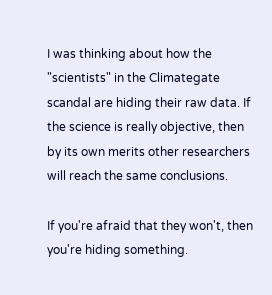I was thinking about how the "scientists" in the Climategate scandal are hiding their raw data. If the science is really objective, then by its own merits other researchers will reach the same conclusions.

If you're afraid that they won't, then you're hiding something.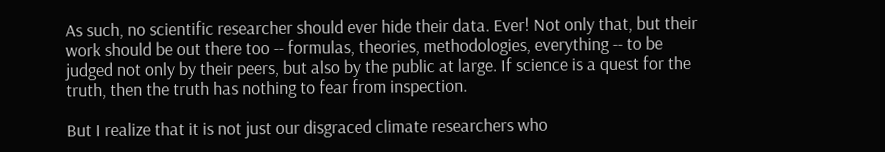As such, no scientific researcher should ever hide their data. Ever! Not only that, but their work should be out there too -- formulas, theories, methodologies, everything -- to be judged not only by their peers, but also by the public at large. If science is a quest for the truth, then the truth has nothing to fear from inspection.

But I realize that it is not just our disgraced climate researchers who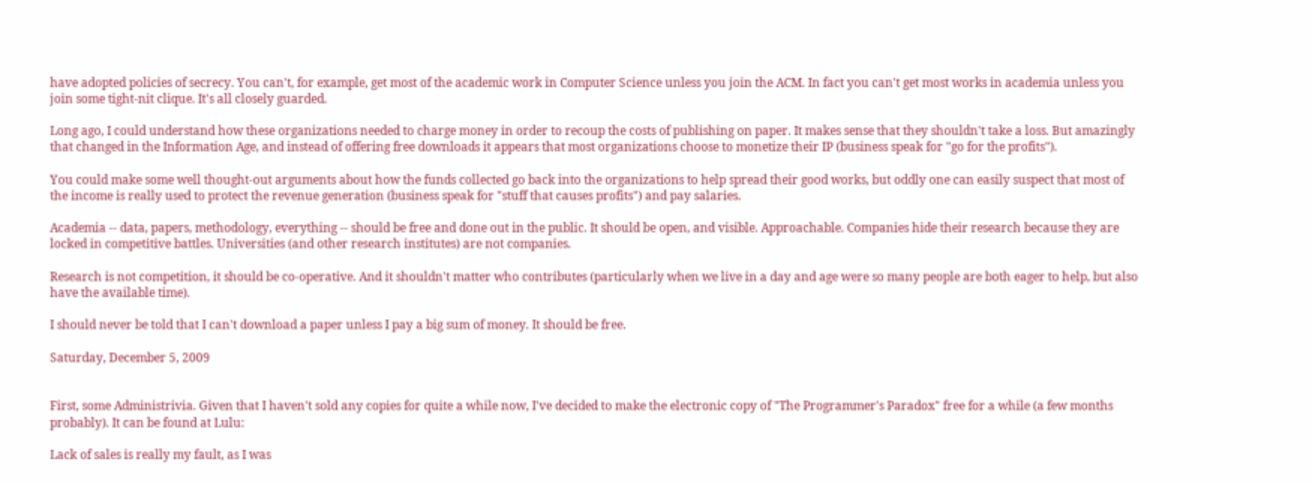have adopted policies of secrecy. You can't, for example, get most of the academic work in Computer Science unless you join the ACM. In fact you can't get most works in academia unless you join some tight-nit clique. It's all closely guarded.

Long ago, I could understand how these organizations needed to charge money in order to recoup the costs of publishing on paper. It makes sense that they shouldn't take a loss. But amazingly that changed in the Information Age, and instead of offering free downloads it appears that most organizations choose to monetize their IP (business speak for "go for the profits").

You could make some well thought-out arguments about how the funds collected go back into the organizations to help spread their good works, but oddly one can easily suspect that most of the income is really used to protect the revenue generation (business speak for "stuff that causes profits") and pay salaries.

Academia -- data, papers, methodology, everything -- should be free and done out in the public. It should be open, and visible. Approachable. Companies hide their research because they are locked in competitive battles. Universities (and other research institutes) are not companies.

Research is not competition, it should be co-operative. And it shouldn't matter who contributes (particularly when we live in a day and age were so many people are both eager to help, but also have the available time).

I should never be told that I can't download a paper unless I pay a big sum of money. It should be free.

Saturday, December 5, 2009


First, some Administrivia. Given that I haven't sold any copies for quite a while now, I've decided to make the electronic copy of "The Programmer's Paradox" free for a while (a few months probably). It can be found at Lulu:

Lack of sales is really my fault, as I was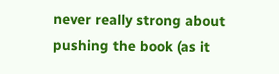never really strong about pushing the book (as it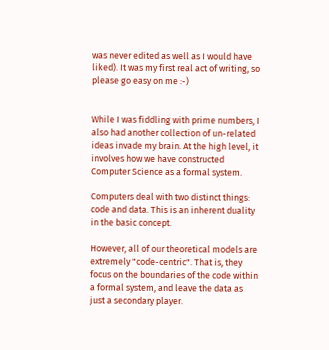was never edited as well as I would have liked). It was my first real act of writing, so please go easy on me :-)


While I was fiddling with prime numbers, I also had another collection of un-related ideas invade my brain. At the high level, it involves how we have constructed Computer Science as a formal system.

Computers deal with two distinct things: code and data. This is an inherent duality in the basic concept.

However, all of our theoretical models are extremely "code-centric". That is, they focus on the boundaries of the code within a formal system, and leave the data as just a secondary player.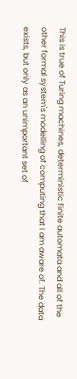This is true of Turing machines, deterministic finite automata and all of the other formal system's modelling of computing that I am aware of. The data exists, but only as an unimportant set of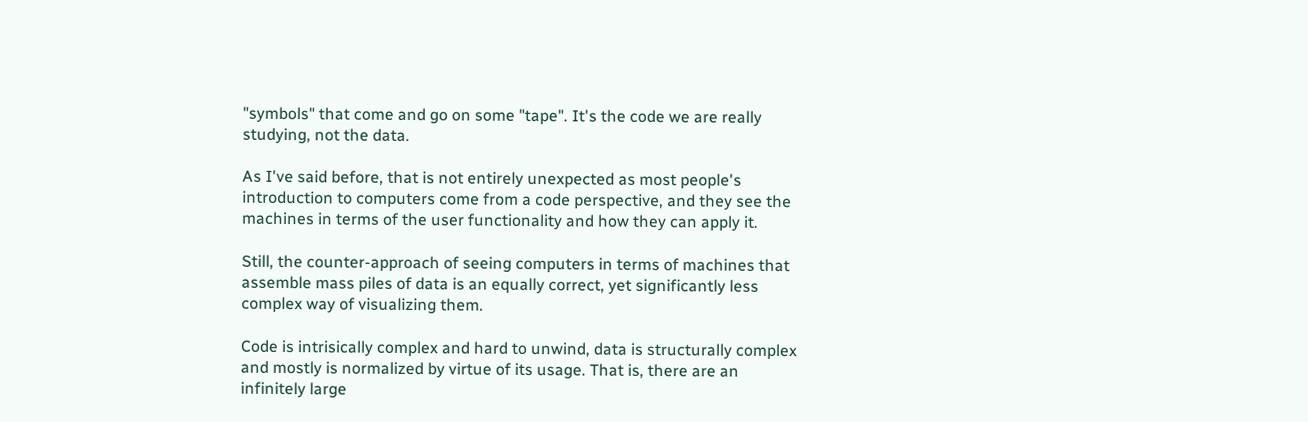"symbols" that come and go on some "tape". It's the code we are really studying, not the data.

As I've said before, that is not entirely unexpected as most people's introduction to computers come from a code perspective, and they see the machines in terms of the user functionality and how they can apply it.

Still, the counter-approach of seeing computers in terms of machines that assemble mass piles of data is an equally correct, yet significantly less complex way of visualizing them.

Code is intrisically complex and hard to unwind, data is structurally complex and mostly is normalized by virtue of its usage. That is, there are an infinitely large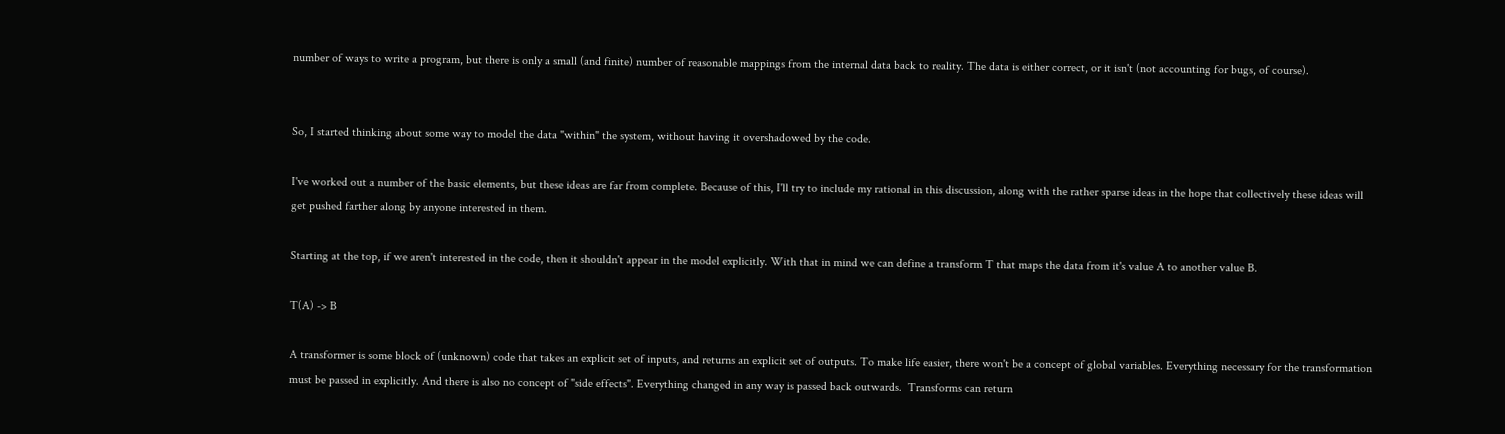number of ways to write a program, but there is only a small (and finite) number of reasonable mappings from the internal data back to reality. The data is either correct, or it isn't (not accounting for bugs, of course).


So, I started thinking about some way to model the data "within" the system, without having it overshadowed by the code.

I've worked out a number of the basic elements, but these ideas are far from complete. Because of this, I'll try to include my rational in this discussion, along with the rather sparse ideas in the hope that collectively these ideas will get pushed farther along by anyone interested in them.

Starting at the top, if we aren't interested in the code, then it shouldn't appear in the model explicitly. With that in mind we can define a transform T that maps the data from it's value A to another value B.

T(A) -> B

A transformer is some block of (unknown) code that takes an explicit set of inputs, and returns an explicit set of outputs. To make life easier, there won't be a concept of global variables. Everything necessary for the transformation must be passed in explicitly. And there is also no concept of "side effects". Everything changed in any way is passed back outwards.  Transforms can return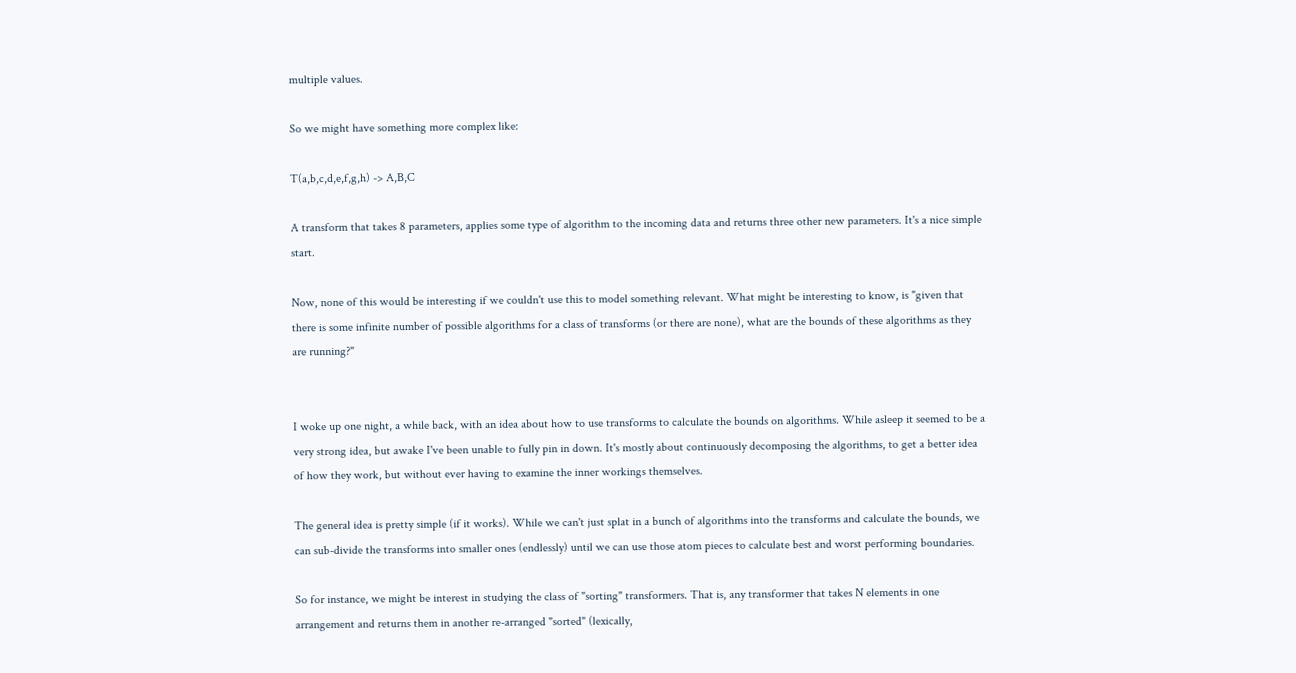multiple values.

So we might have something more complex like:

T(a,b,c,d,e,f,g,h) -> A,B,C

A transform that takes 8 parameters, applies some type of algorithm to the incoming data and returns three other new parameters. It's a nice simple start.

Now, none of this would be interesting if we couldn't use this to model something relevant. What might be interesting to know, is "given that there is some infinite number of possible algorithms for a class of transforms (or there are none), what are the bounds of these algorithms as they are running?"


I woke up one night, a while back, with an idea about how to use transforms to calculate the bounds on algorithms. While asleep it seemed to be a  very strong idea, but awake I've been unable to fully pin in down. It's mostly about continuously decomposing the algorithms, to get a better idea of how they work, but without ever having to examine the inner workings themselves.

The general idea is pretty simple (if it works). While we can't just splat in a bunch of algorithms into the transforms and calculate the bounds, we can sub-divide the transforms into smaller ones (endlessly) until we can use those atom pieces to calculate best and worst performing boundaries.

So for instance, we might be interest in studying the class of "sorting" transformers. That is, any transformer that takes N elements in one arrangement and returns them in another re-arranged "sorted" (lexically,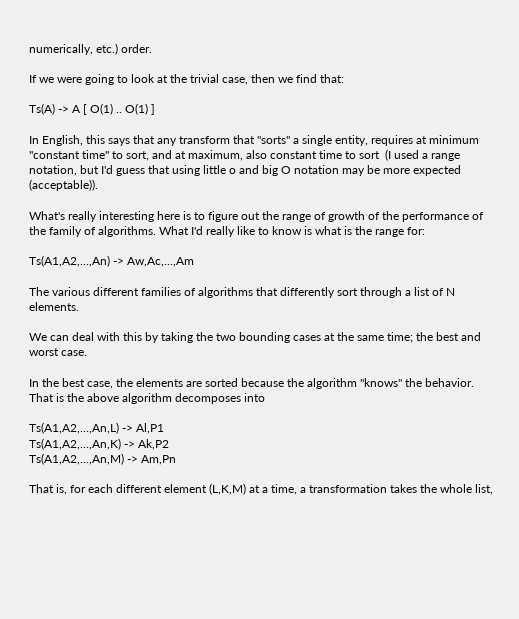numerically, etc.) order.

If we were going to look at the trivial case, then we find that:

Ts(A) -> A [ O(1) .. O(1) ]

In English, this says that any transform that "sorts" a single entity, requires at minimum "constant time" to sort, and at maximum, also constant time to sort  (I used a range notation, but I'd guess that using little o and big O notation may be more expected (acceptable)).

What's really interesting here is to figure out the range of growth of the performance of the family of algorithms. What I'd really like to know is what is the range for:

Ts(A1,A2,...,An) -> Aw,Ac,...,Am

The various different families of algorithms that differently sort through a list of N elements.

We can deal with this by taking the two bounding cases at the same time; the best and worst case.

In the best case, the elements are sorted because the algorithm "knows" the behavior. That is the above algorithm decomposes into

Ts(A1,A2,...,An,L) -> Al,P1
Ts(A1,A2,...,An,K) -> Ak,P2
Ts(A1,A2,...,An,M) -> Am,Pn

That is, for each different element (L,K,M) at a time, a transformation takes the whole list,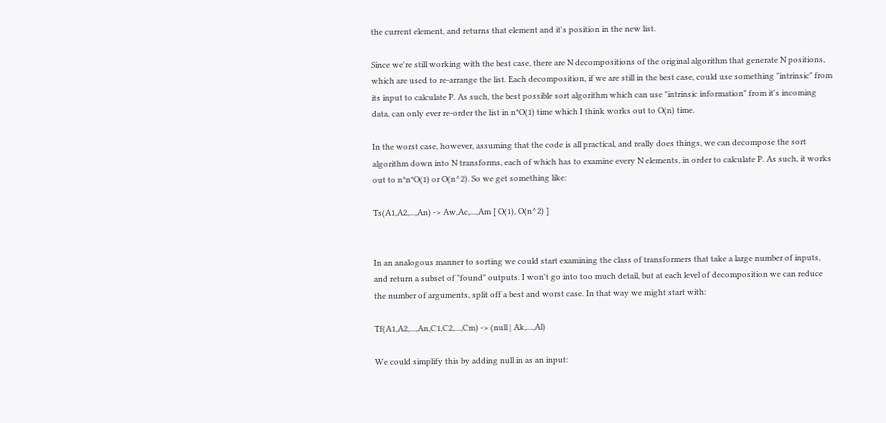the current element, and returns that element and it's position in the new list.

Since we're still working with the best case, there are N decompositions of the original algorithm that generate N positions, which are used to re-arrange the list. Each decomposition, if we are still in the best case, could use something "intrinsic" from its input to calculate P. As such, the best possible sort algorithm which can use "intrinsic information" from it's incoming data, can only ever re-order the list in n*O(1) time which I think works out to O(n) time.

In the worst case, however, assuming that the code is all practical, and really does things, we can decompose the sort algorithm down into N transforms, each of which has to examine every N elements, in order to calculate P. As such, it works out to n*n*O(1) or O(n^2). So we get something like:

Ts(A1,A2,...,An) -> Aw,Ac,...,Am [ O(1), O(n^2) ]


In an analogous manner to sorting we could start examining the class of transformers that take a large number of inputs, and return a subset of "found" outputs. I won't go into too much detail, but at each level of decomposition we can reduce the number of arguments, split off a best and worst case. In that way we might start with:

Tf(A1,A2,...,An,C1,C2,...,Cm) -> (null | Ak,...,Al)

We could simplify this by adding null in as an input: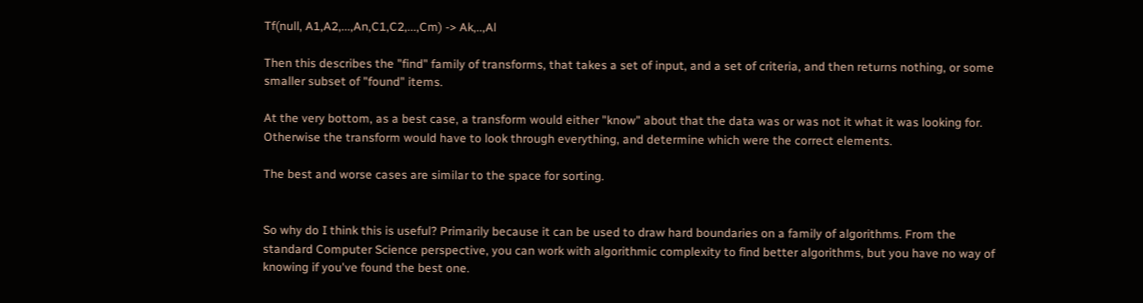Tf(null, A1,A2,...,An,C1,C2,...,Cm) -> Ak,..,Al

Then this describes the "find" family of transforms, that takes a set of input, and a set of criteria, and then returns nothing, or some smaller subset of "found" items.

At the very bottom, as a best case, a transform would either "know" about that the data was or was not it what it was looking for. Otherwise the transform would have to look through everything, and determine which were the correct elements.

The best and worse cases are similar to the space for sorting.


So why do I think this is useful? Primarily because it can be used to draw hard boundaries on a family of algorithms. From the standard Computer Science perspective, you can work with algorithmic complexity to find better algorithms, but you have no way of knowing if you've found the best one.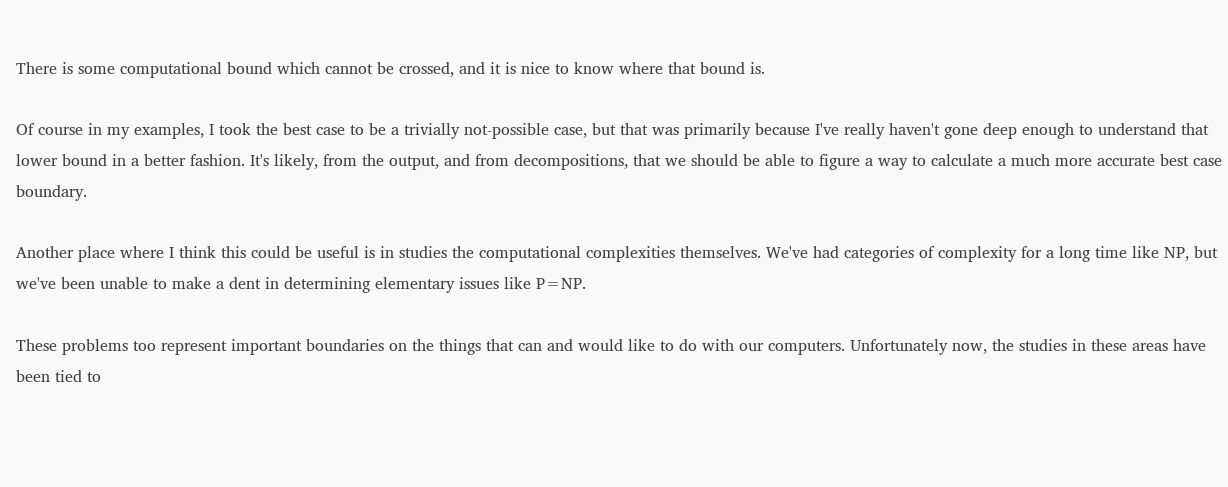There is some computational bound which cannot be crossed, and it is nice to know where that bound is.

Of course in my examples, I took the best case to be a trivially not-possible case, but that was primarily because I've really haven't gone deep enough to understand that lower bound in a better fashion. It's likely, from the output, and from decompositions, that we should be able to figure a way to calculate a much more accurate best case boundary.

Another place where I think this could be useful is in studies the computational complexities themselves. We've had categories of complexity for a long time like NP, but we've been unable to make a dent in determining elementary issues like P=NP.

These problems too represent important boundaries on the things that can and would like to do with our computers. Unfortunately now, the studies in these areas have been tied to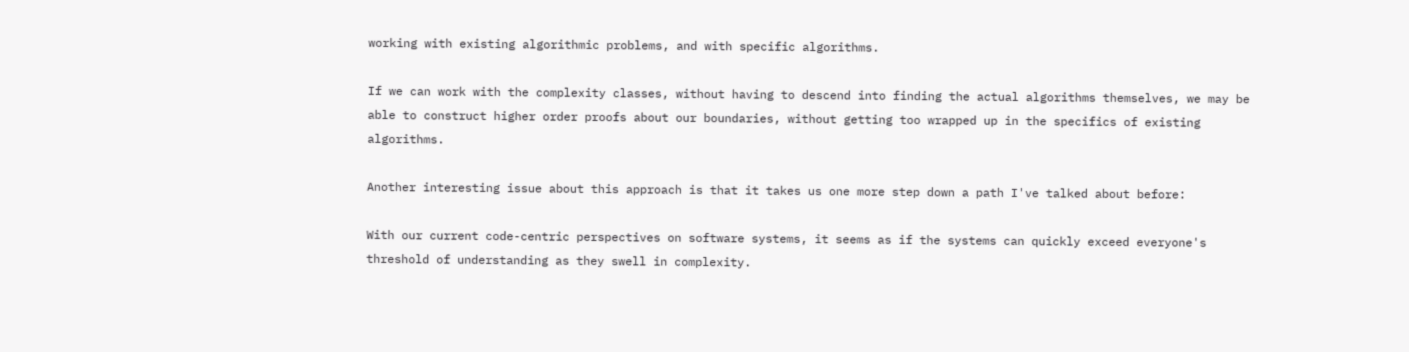working with existing algorithmic problems, and with specific algorithms.

If we can work with the complexity classes, without having to descend into finding the actual algorithms themselves, we may be able to construct higher order proofs about our boundaries, without getting too wrapped up in the specifics of existing algorithms.

Another interesting issue about this approach is that it takes us one more step down a path I've talked about before:

With our current code-centric perspectives on software systems, it seems as if the systems can quickly exceed everyone's threshold of understanding as they swell in complexity.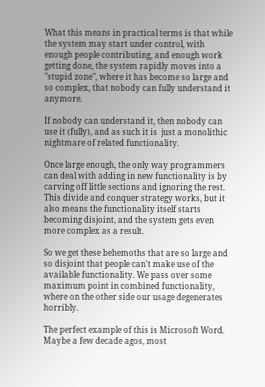What this means in practical terms is that while the system may start under control, with enough people contributing, and enough work getting done, the system rapidly moves into a "stupid zone", where it has become so large and so complex, that nobody can fully understand it anymore.

If nobody can understand it, then nobody can use it (fully), and as such it is  just a monolithic nightmare of related functionality.

Once large enough, the only way programmers can deal with adding in new functionality is by carving off little sections and ignoring the rest. This divide and conquer strategy works, but it also means the functionality itself starts becoming disjoint, and the system gets even more complex as a result.

So we get these behemoths that are so large and so disjoint that people can't make use of the available functionality. We pass over some maximum point in combined functionality, where on the other side our usage degenerates horribly.

The perfect example of this is Microsoft Word. Maybe a few decade agos, most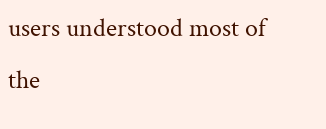users understood most of the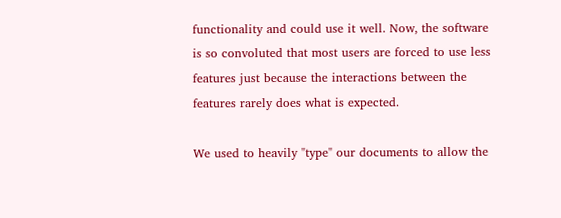functionality and could use it well. Now, the software is so convoluted that most users are forced to use less features just because the interactions between the features rarely does what is expected.

We used to heavily "type" our documents to allow the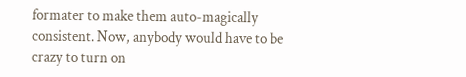formater to make them auto-magically consistent. Now, anybody would have to be crazy to turn on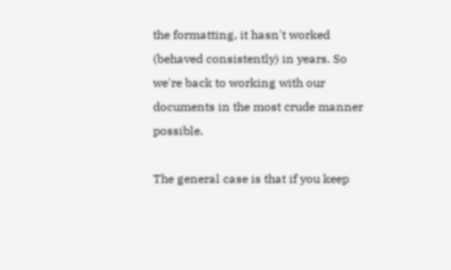the formatting, it hasn't worked (behaved consistently) in years. So we're back to working with our documents in the most crude manner possible.

The general case is that if you keep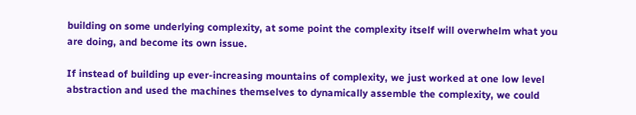building on some underlying complexity, at some point the complexity itself will overwhelm what you are doing, and become its own issue.

If instead of building up ever-increasing mountains of complexity, we just worked at one low level abstraction and used the machines themselves to dynamically assemble the complexity, we could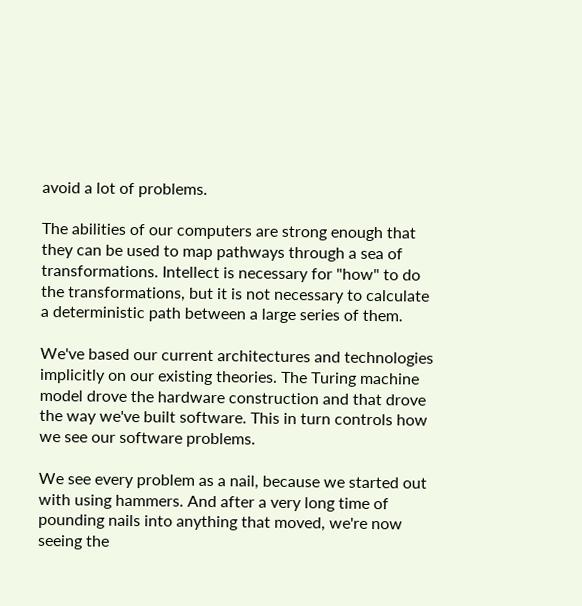avoid a lot of problems.

The abilities of our computers are strong enough that they can be used to map pathways through a sea of transformations. Intellect is necessary for "how" to do the transformations, but it is not necessary to calculate a deterministic path between a large series of them.

We've based our current architectures and technologies implicitly on our existing theories. The Turing machine model drove the hardware construction and that drove the way we've built software. This in turn controls how we see our software problems.

We see every problem as a nail, because we started out with using hammers. And after a very long time of pounding nails into anything that moved, we're now seeing the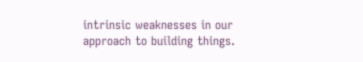intrinsic weaknesses in our approach to building things.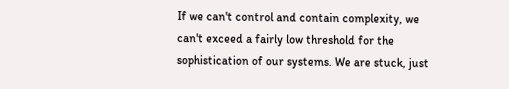If we can't control and contain complexity, we can't exceed a fairly low threshold for the sophistication of our systems. We are stuck, just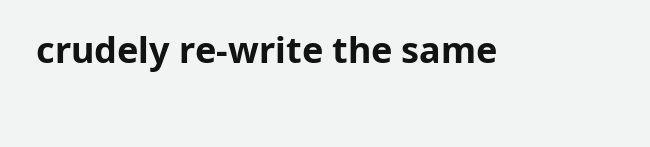crudely re-write the same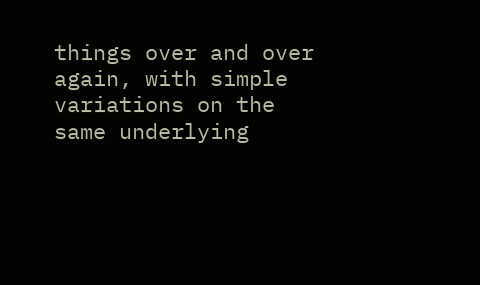things over and over again, with simple variations on the same underlying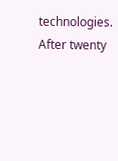technologies. After twenty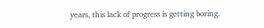years, this lack of progress is getting boring.